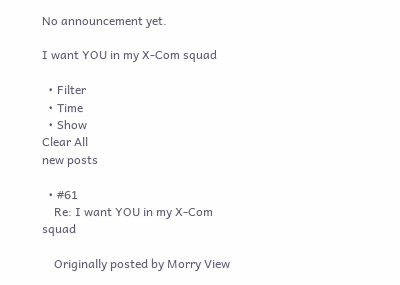No announcement yet.

I want YOU in my X-Com squad

  • Filter
  • Time
  • Show
Clear All
new posts

  • #61
    Re: I want YOU in my X-Com squad

    Originally posted by Morry View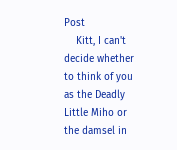Post
    Kitt, I can't decide whether to think of you as the Deadly Little Miho or the damsel in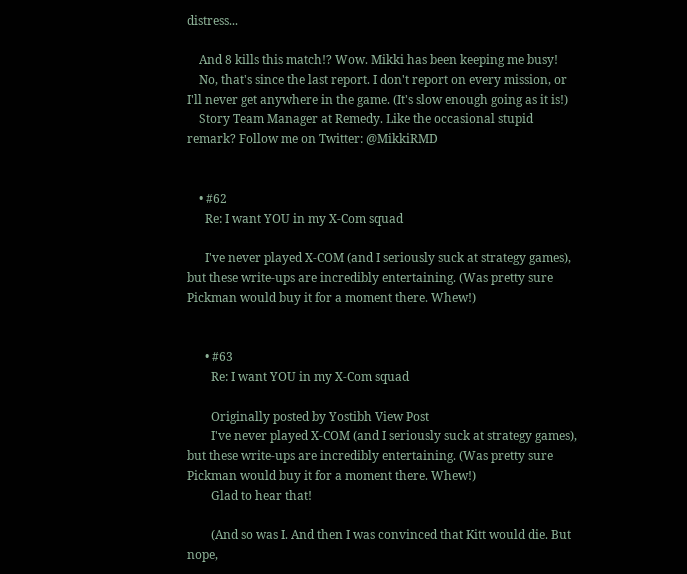distress...

    And 8 kills this match!? Wow. Mikki has been keeping me busy!
    No, that's since the last report. I don't report on every mission, or I'll never get anywhere in the game. (It's slow enough going as it is!)
    Story Team Manager at Remedy. Like the occasional stupid remark? Follow me on Twitter: @MikkiRMD


    • #62
      Re: I want YOU in my X-Com squad

      I've never played X-COM (and I seriously suck at strategy games), but these write-ups are incredibly entertaining. (Was pretty sure Pickman would buy it for a moment there. Whew!)


      • #63
        Re: I want YOU in my X-Com squad

        Originally posted by Yostibh View Post
        I've never played X-COM (and I seriously suck at strategy games), but these write-ups are incredibly entertaining. (Was pretty sure Pickman would buy it for a moment there. Whew!)
        Glad to hear that!

        (And so was I. And then I was convinced that Kitt would die. But nope,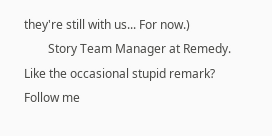they're still with us... For now.)
        Story Team Manager at Remedy. Like the occasional stupid remark? Follow me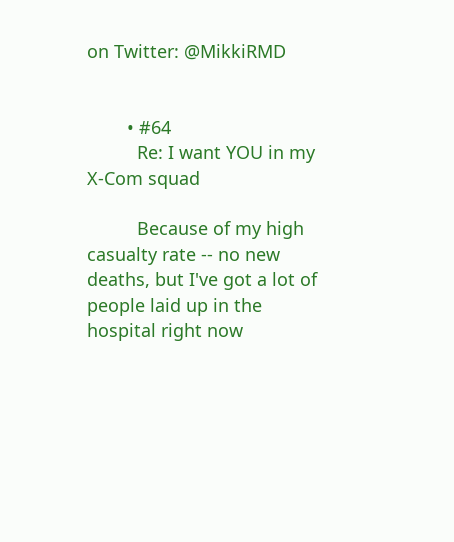on Twitter: @MikkiRMD


        • #64
          Re: I want YOU in my X-Com squad

          Because of my high casualty rate -- no new deaths, but I've got a lot of people laid up in the hospital right now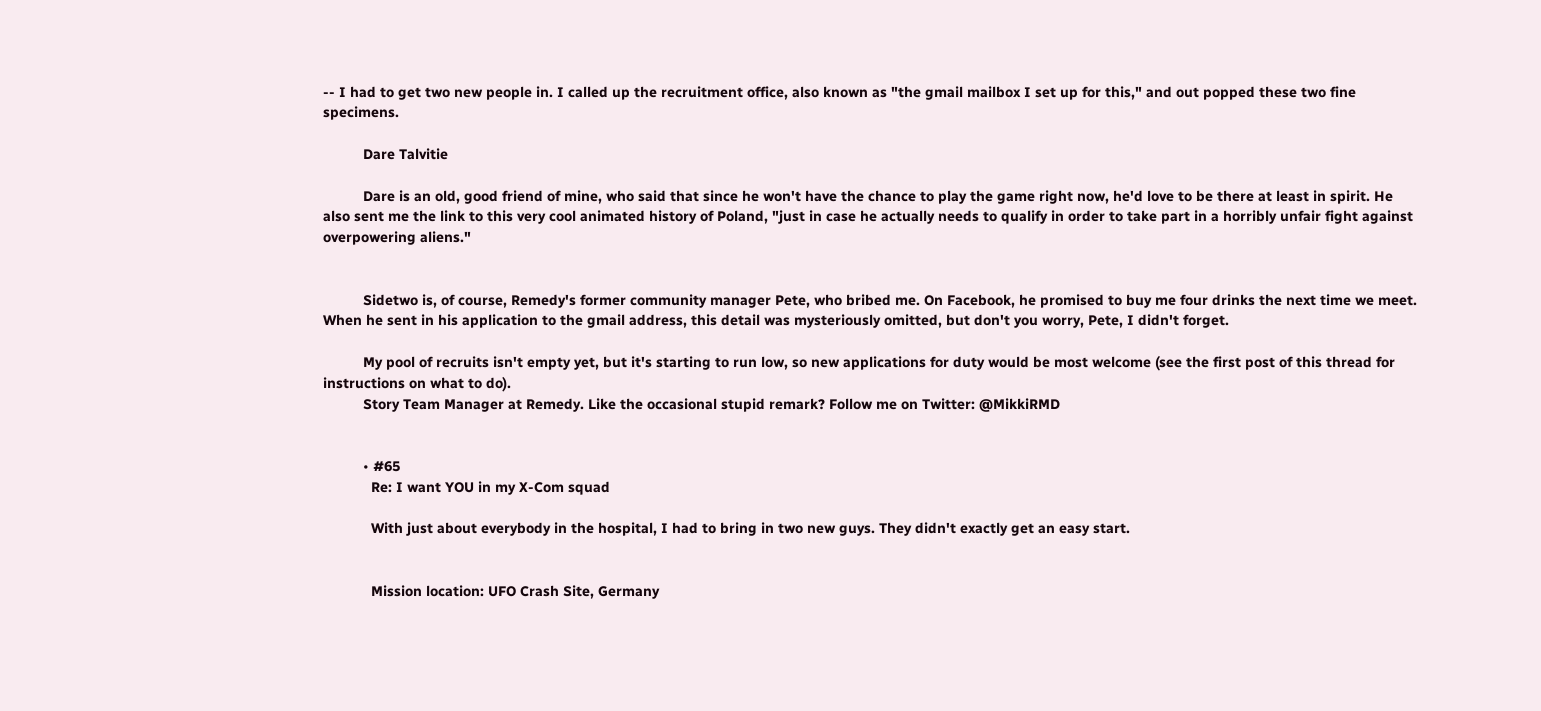-- I had to get two new people in. I called up the recruitment office, also known as "the gmail mailbox I set up for this," and out popped these two fine specimens.

          Dare Talvitie

          Dare is an old, good friend of mine, who said that since he won't have the chance to play the game right now, he'd love to be there at least in spirit. He also sent me the link to this very cool animated history of Poland, "just in case he actually needs to qualify in order to take part in a horribly unfair fight against overpowering aliens."


          Sidetwo is, of course, Remedy's former community manager Pete, who bribed me. On Facebook, he promised to buy me four drinks the next time we meet. When he sent in his application to the gmail address, this detail was mysteriously omitted, but don't you worry, Pete, I didn't forget.

          My pool of recruits isn't empty yet, but it's starting to run low, so new applications for duty would be most welcome (see the first post of this thread for instructions on what to do).
          Story Team Manager at Remedy. Like the occasional stupid remark? Follow me on Twitter: @MikkiRMD


          • #65
            Re: I want YOU in my X-Com squad

            With just about everybody in the hospital, I had to bring in two new guys. They didn't exactly get an easy start.


            Mission location: UFO Crash Site, Germany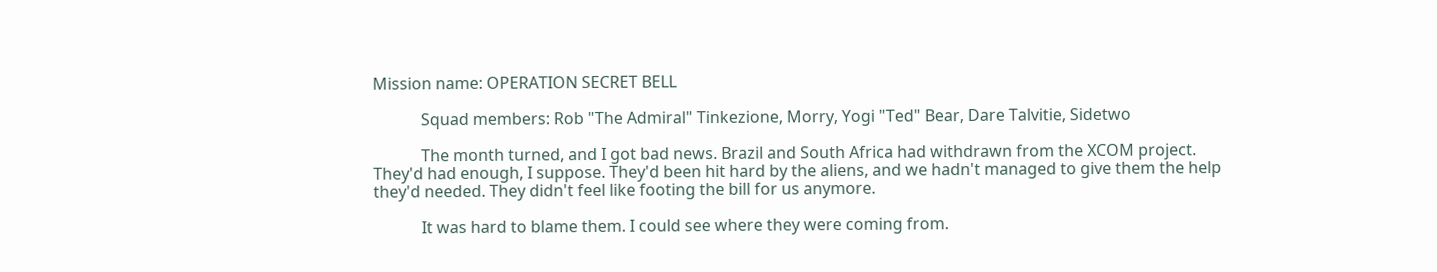Mission name: OPERATION SECRET BELL

            Squad members: Rob "The Admiral" Tinkezione, Morry, Yogi "Ted" Bear, Dare Talvitie, Sidetwo

            The month turned, and I got bad news. Brazil and South Africa had withdrawn from the XCOM project. They'd had enough, I suppose. They'd been hit hard by the aliens, and we hadn't managed to give them the help they'd needed. They didn't feel like footing the bill for us anymore.

            It was hard to blame them. I could see where they were coming from.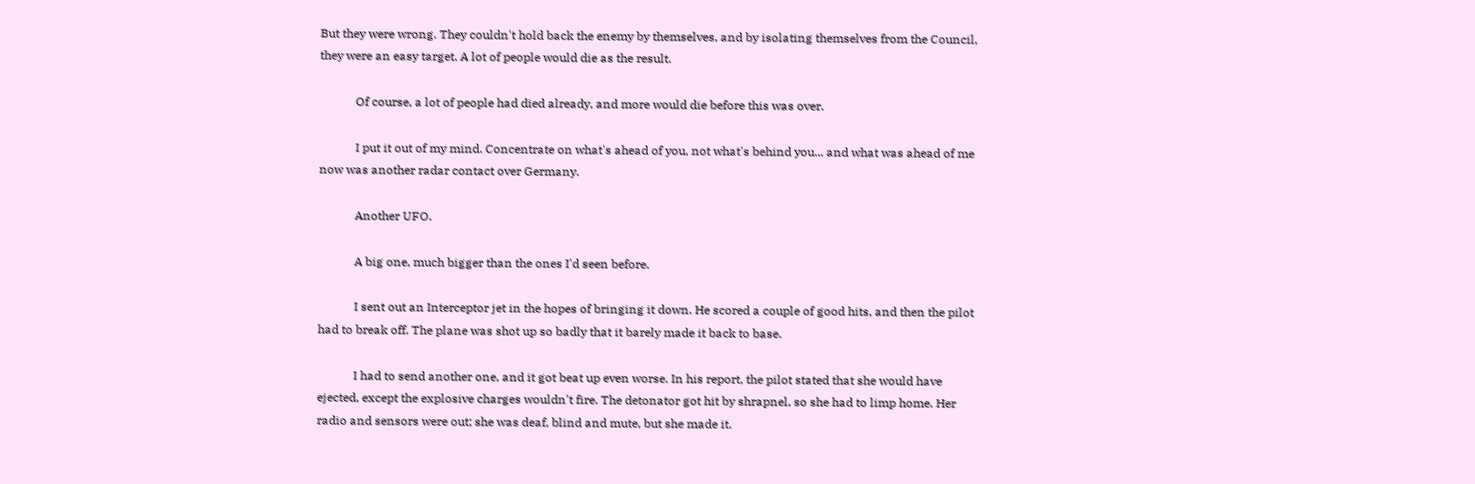But they were wrong. They couldn't hold back the enemy by themselves, and by isolating themselves from the Council, they were an easy target. A lot of people would die as the result.

            Of course, a lot of people had died already, and more would die before this was over.

            I put it out of my mind. Concentrate on what's ahead of you, not what's behind you... and what was ahead of me now was another radar contact over Germany.

            Another UFO.

            A big one, much bigger than the ones I'd seen before.

            I sent out an Interceptor jet in the hopes of bringing it down. He scored a couple of good hits, and then the pilot had to break off. The plane was shot up so badly that it barely made it back to base.

            I had to send another one, and it got beat up even worse. In his report, the pilot stated that she would have ejected, except the explosive charges wouldn't fire. The detonator got hit by shrapnel, so she had to limp home. Her radio and sensors were out; she was deaf, blind and mute, but she made it.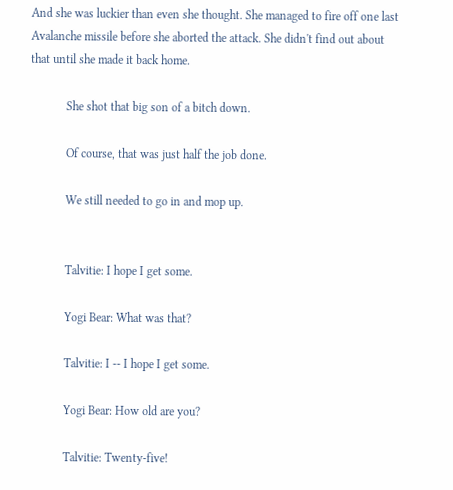And she was luckier than even she thought. She managed to fire off one last Avalanche missile before she aborted the attack. She didn't find out about that until she made it back home.

            She shot that big son of a bitch down.

            Of course, that was just half the job done.

            We still needed to go in and mop up.


            Talvitie: I hope I get some.

            Yogi Bear: What was that?

            Talvitie: I -- I hope I get some.

            Yogi Bear: How old are you?

            Talvitie: Twenty-five!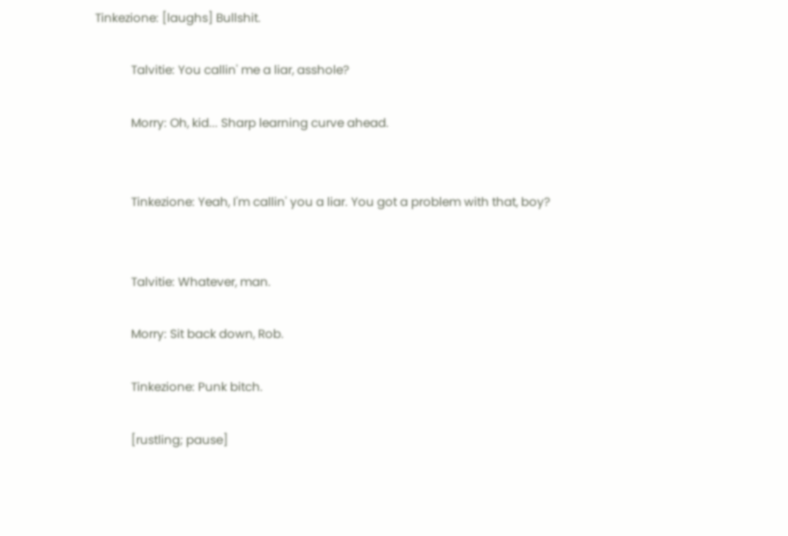Tinkezione: [laughs] Bullshit.

            Talvitie: You callin' me a liar, asshole?

            Morry: Oh, kid... Sharp learning curve ahead.


            Tinkezione: Yeah, I'm callin' you a liar. You got a problem with that, boy?


            Talvitie: Whatever, man.

            Morry: Sit back down, Rob.

            Tinkezione: Punk bitch.

            [rustling; pause]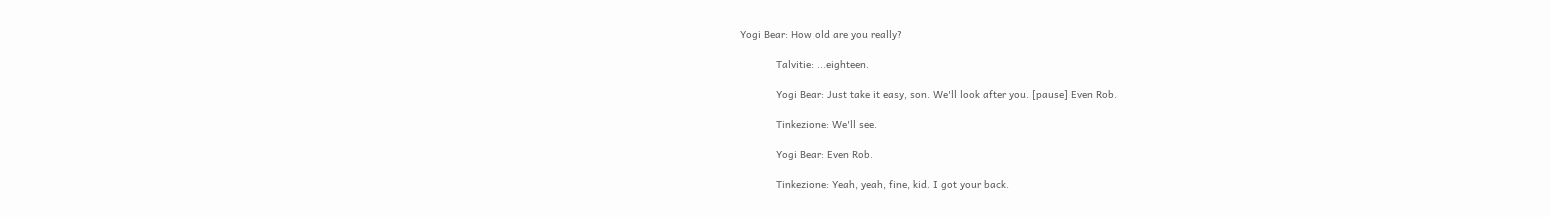Yogi Bear: How old are you really?

            Talvitie: ...eighteen.

            Yogi Bear: Just take it easy, son. We'll look after you. [pause] Even Rob.

            Tinkezione: We'll see.

            Yogi Bear: Even Rob.

            Tinkezione: Yeah, yeah, fine, kid. I got your back.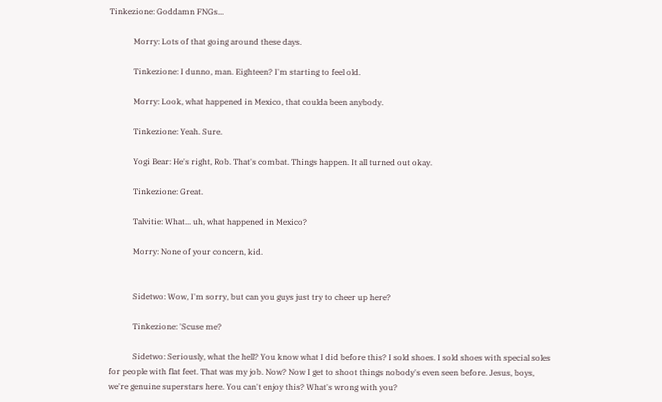Tinkezione: Goddamn FNGs...

            Morry: Lots of that going around these days.

            Tinkezione: I dunno, man. Eighteen? I'm starting to feel old.

            Morry: Look, what happened in Mexico, that coulda been anybody.

            Tinkezione: Yeah. Sure.

            Yogi Bear: He's right, Rob. That's combat. Things happen. It all turned out okay.

            Tinkezione: Great.

            Talvitie: What... uh, what happened in Mexico?

            Morry: None of your concern, kid.


            Sidetwo: Wow, I'm sorry, but can you guys just try to cheer up here?

            Tinkezione: 'Scuse me?

            Sidetwo: Seriously, what the hell? You know what I did before this? I sold shoes. I sold shoes with special soles for people with flat feet. That was my job. Now? Now I get to shoot things nobody's even seen before. Jesus, boys, we're genuine superstars here. You can't enjoy this? What's wrong with you?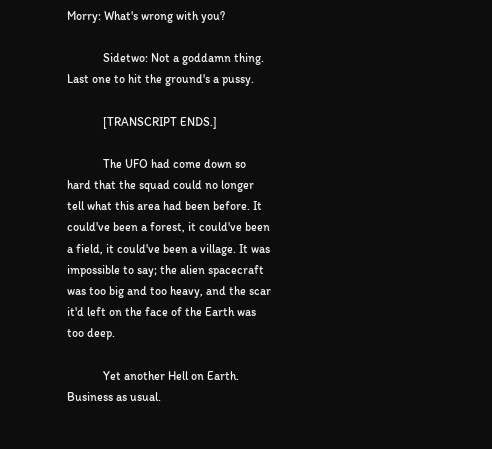Morry: What's wrong with you?

            Sidetwo: Not a goddamn thing. Last one to hit the ground's a pussy.

            [TRANSCRIPT ENDS.]

            The UFO had come down so hard that the squad could no longer tell what this area had been before. It could've been a forest, it could've been a field, it could've been a village. It was impossible to say; the alien spacecraft was too big and too heavy, and the scar it'd left on the face of the Earth was too deep.

            Yet another Hell on Earth. Business as usual.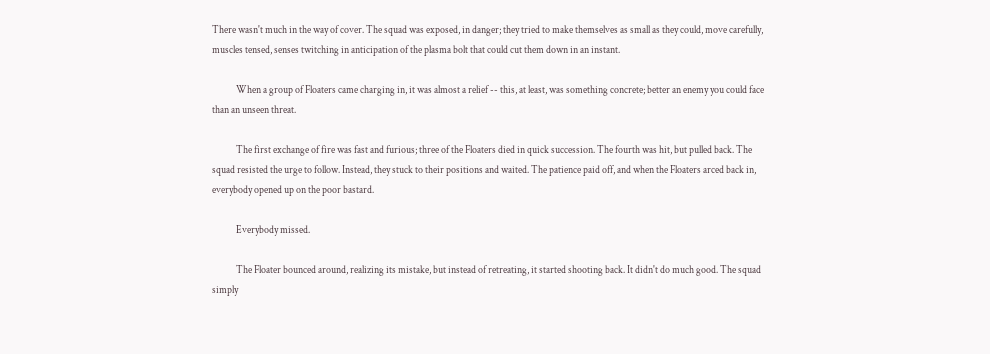There wasn't much in the way of cover. The squad was exposed, in danger; they tried to make themselves as small as they could, move carefully, muscles tensed, senses twitching in anticipation of the plasma bolt that could cut them down in an instant.

            When a group of Floaters came charging in, it was almost a relief -- this, at least, was something concrete; better an enemy you could face than an unseen threat.

            The first exchange of fire was fast and furious; three of the Floaters died in quick succession. The fourth was hit, but pulled back. The squad resisted the urge to follow. Instead, they stuck to their positions and waited. The patience paid off, and when the Floaters arced back in, everybody opened up on the poor bastard.

            Everybody missed.

            The Floater bounced around, realizing its mistake, but instead of retreating, it started shooting back. It didn't do much good. The squad simply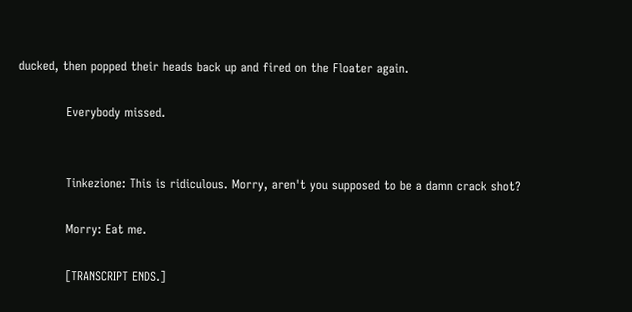ducked, then popped their heads back up and fired on the Floater again.

            Everybody missed.


            Tinkezione: This is ridiculous. Morry, aren't you supposed to be a damn crack shot?

            Morry: Eat me.

            [TRANSCRIPT ENDS.]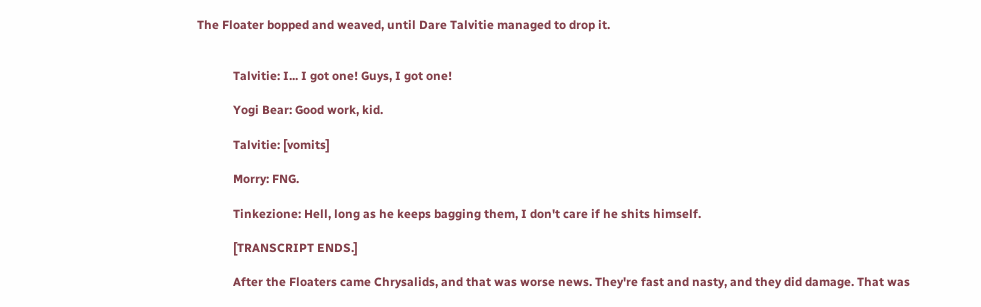The Floater bopped and weaved, until Dare Talvitie managed to drop it.


            Talvitie: I... I got one! Guys, I got one!

            Yogi Bear: Good work, kid.

            Talvitie: [vomits]

            Morry: FNG.

            Tinkezione: Hell, long as he keeps bagging them, I don't care if he shits himself.

            [TRANSCRIPT ENDS.]

            After the Floaters came Chrysalids, and that was worse news. They're fast and nasty, and they did damage. That was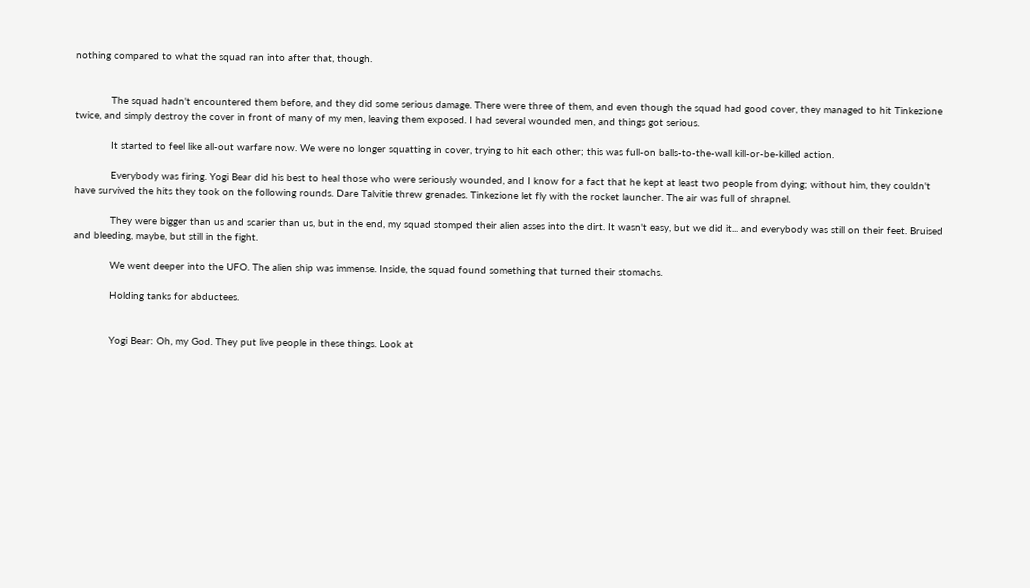nothing compared to what the squad ran into after that, though.


            The squad hadn't encountered them before, and they did some serious damage. There were three of them, and even though the squad had good cover, they managed to hit Tinkezione twice, and simply destroy the cover in front of many of my men, leaving them exposed. I had several wounded men, and things got serious.

            It started to feel like all-out warfare now. We were no longer squatting in cover, trying to hit each other; this was full-on balls-to-the-wall kill-or-be-killed action.

            Everybody was firing. Yogi Bear did his best to heal those who were seriously wounded, and I know for a fact that he kept at least two people from dying; without him, they couldn't have survived the hits they took on the following rounds. Dare Talvitie threw grenades. Tinkezione let fly with the rocket launcher. The air was full of shrapnel.

            They were bigger than us and scarier than us, but in the end, my squad stomped their alien asses into the dirt. It wasn't easy, but we did it... and everybody was still on their feet. Bruised and bleeding, maybe, but still in the fight.

            We went deeper into the UFO. The alien ship was immense. Inside, the squad found something that turned their stomachs.

            Holding tanks for abductees.


            Yogi Bear: Oh, my God. They put live people in these things. Look at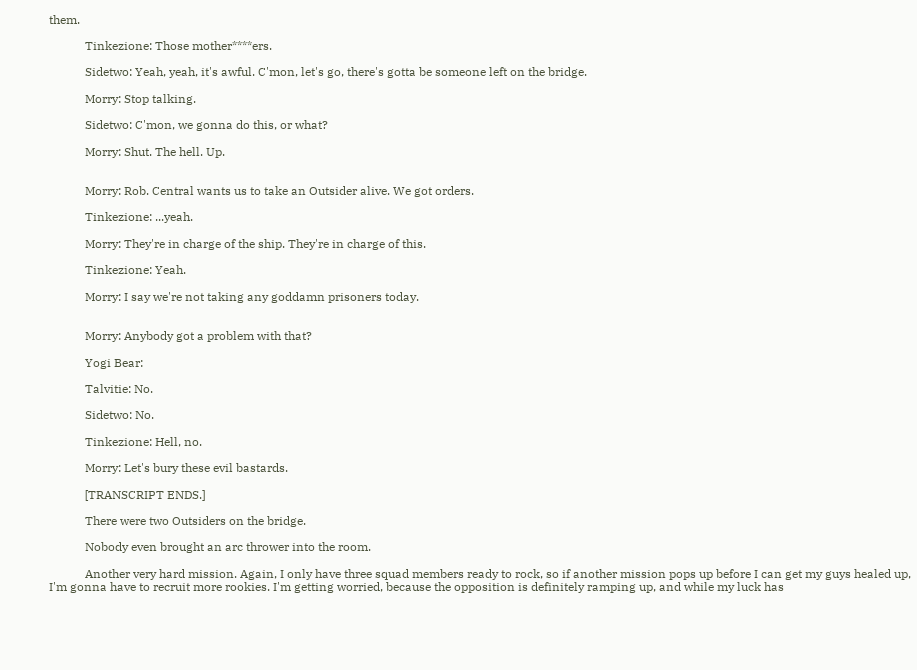them.

            Tinkezione: Those mother****ers.

            Sidetwo: Yeah, yeah, it's awful. C'mon, let's go, there's gotta be someone left on the bridge.

            Morry: Stop talking.

            Sidetwo: C'mon, we gonna do this, or what?

            Morry: Shut. The hell. Up.


            Morry: Rob. Central wants us to take an Outsider alive. We got orders.

            Tinkezione: ...yeah.

            Morry: They're in charge of the ship. They're in charge of this.

            Tinkezione: Yeah.

            Morry: I say we're not taking any goddamn prisoners today.


            Morry: Anybody got a problem with that?

            Yogi Bear:

            Talvitie: No.

            Sidetwo: No.

            Tinkezione: Hell, no.

            Morry: Let's bury these evil bastards.

            [TRANSCRIPT ENDS.]

            There were two Outsiders on the bridge.

            Nobody even brought an arc thrower into the room.

            Another very hard mission. Again, I only have three squad members ready to rock, so if another mission pops up before I can get my guys healed up, I'm gonna have to recruit more rookies. I'm getting worried, because the opposition is definitely ramping up, and while my luck has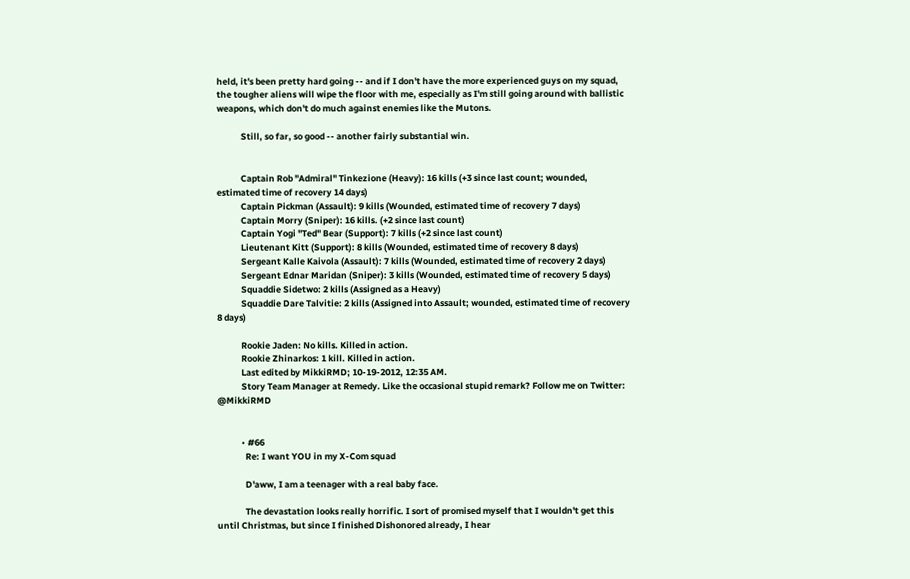held, it's been pretty hard going -- and if I don't have the more experienced guys on my squad, the tougher aliens will wipe the floor with me, especially as I'm still going around with ballistic weapons, which don't do much against enemies like the Mutons.

            Still, so far, so good -- another fairly substantial win.


            Captain Rob "Admiral" Tinkezione (Heavy): 16 kills (+3 since last count; wounded, estimated time of recovery 14 days)
            Captain Pickman (Assault): 9 kills (Wounded, estimated time of recovery 7 days)
            Captain Morry (Sniper): 16 kills. (+2 since last count)
            Captain Yogi "Ted" Bear (Support): 7 kills (+2 since last count)
            Lieutenant Kitt (Support): 8 kills (Wounded, estimated time of recovery 8 days)
            Sergeant Kalle Kaivola (Assault): 7 kills (Wounded, estimated time of recovery 2 days)
            Sergeant Ednar Maridan (Sniper): 3 kills (Wounded, estimated time of recovery 5 days)
            Squaddie Sidetwo: 2 kills (Assigned as a Heavy)
            Squaddie Dare Talvitie: 2 kills (Assigned into Assault; wounded, estimated time of recovery 8 days)

            Rookie Jaden: No kills. Killed in action.
            Rookie Zhinarkos: 1 kill. Killed in action.
            Last edited by MikkiRMD; 10-19-2012, 12:35 AM.
            Story Team Manager at Remedy. Like the occasional stupid remark? Follow me on Twitter: @MikkiRMD


            • #66
              Re: I want YOU in my X-Com squad

              D'aww, I am a teenager with a real baby face.

              The devastation looks really horrific. I sort of promised myself that I wouldn't get this until Christmas, but since I finished Dishonored already, I hear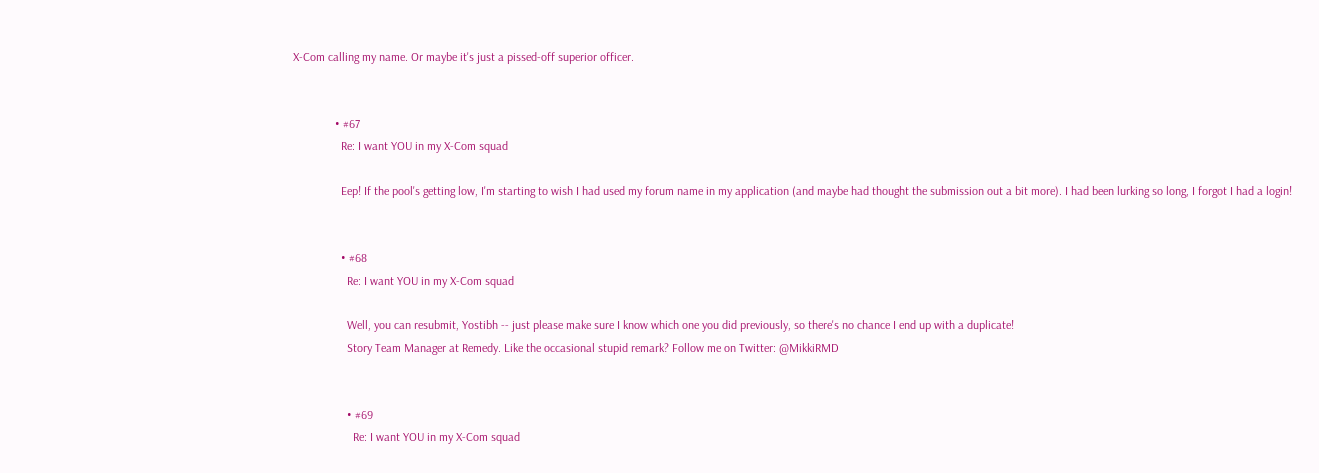X-Com calling my name. Or maybe it's just a pissed-off superior officer.


              • #67
                Re: I want YOU in my X-Com squad

                Eep! If the pool's getting low, I'm starting to wish I had used my forum name in my application (and maybe had thought the submission out a bit more). I had been lurking so long, I forgot I had a login!


                • #68
                  Re: I want YOU in my X-Com squad

                  Well, you can resubmit, Yostibh -- just please make sure I know which one you did previously, so there's no chance I end up with a duplicate!
                  Story Team Manager at Remedy. Like the occasional stupid remark? Follow me on Twitter: @MikkiRMD


                  • #69
                    Re: I want YOU in my X-Com squad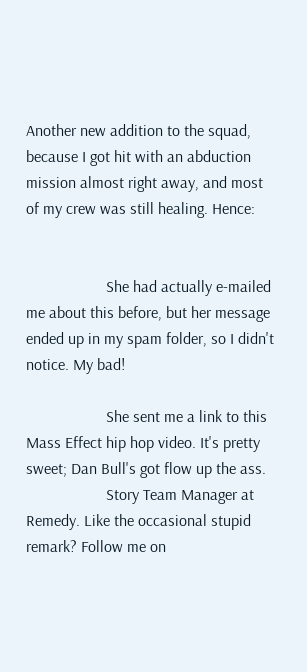Another new addition to the squad, because I got hit with an abduction mission almost right away, and most of my crew was still healing. Hence:


                    She had actually e-mailed me about this before, but her message ended up in my spam folder, so I didn't notice. My bad!

                    She sent me a link to this Mass Effect hip hop video. It's pretty sweet; Dan Bull's got flow up the ass.
                    Story Team Manager at Remedy. Like the occasional stupid remark? Follow me on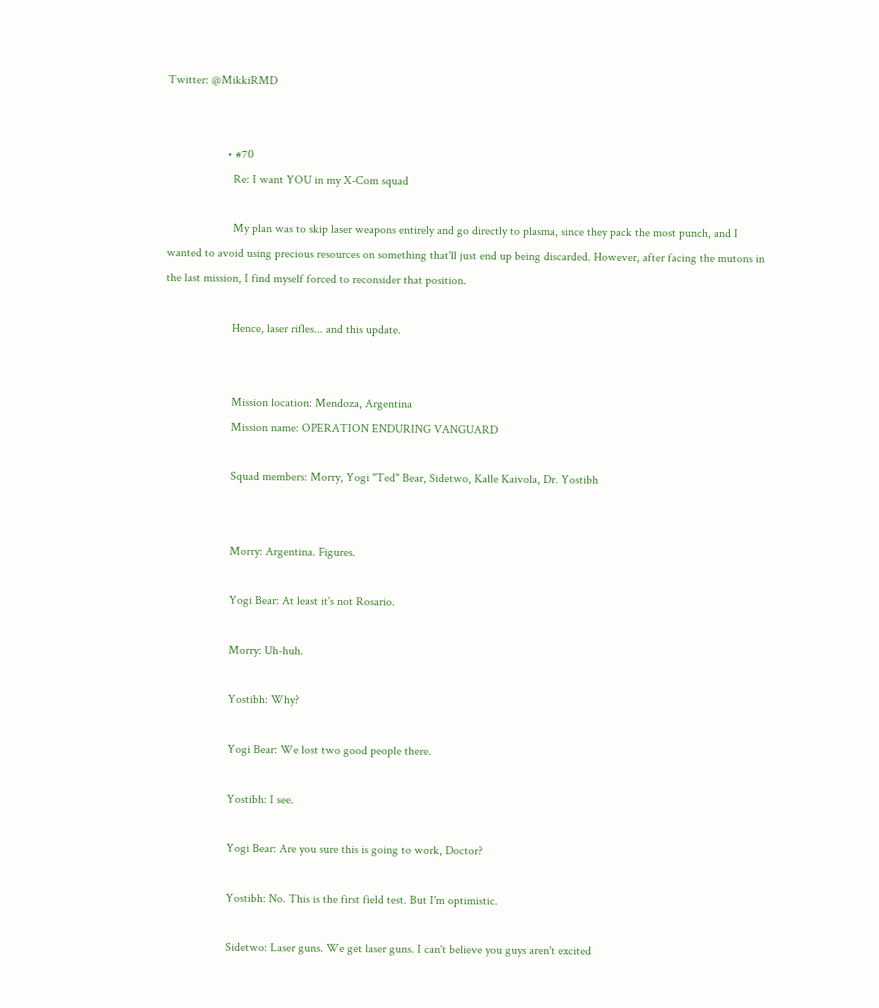Twitter: @MikkiRMD


                    • #70
                      Re: I want YOU in my X-Com squad

                      My plan was to skip laser weapons entirely and go directly to plasma, since they pack the most punch, and I wanted to avoid using precious resources on something that'll just end up being discarded. However, after facing the mutons in the last mission, I find myself forced to reconsider that position.

                      Hence, laser rifles... and this update.


                      Mission location: Mendoza, Argentina
                      Mission name: OPERATION ENDURING VANGUARD

                      Squad members: Morry, Yogi "Ted" Bear, Sidetwo, Kalle Kaivola, Dr. Yostibh


                      Morry: Argentina. Figures.

                      Yogi Bear: At least it's not Rosario.

                      Morry: Uh-huh.

                      Yostibh: Why?

                      Yogi Bear: We lost two good people there.

                      Yostibh: I see.

                      Yogi Bear: Are you sure this is going to work, Doctor?

                      Yostibh: No. This is the first field test. But I'm optimistic.

                      Sidetwo: Laser guns. We get laser guns. I can't believe you guys aren't excited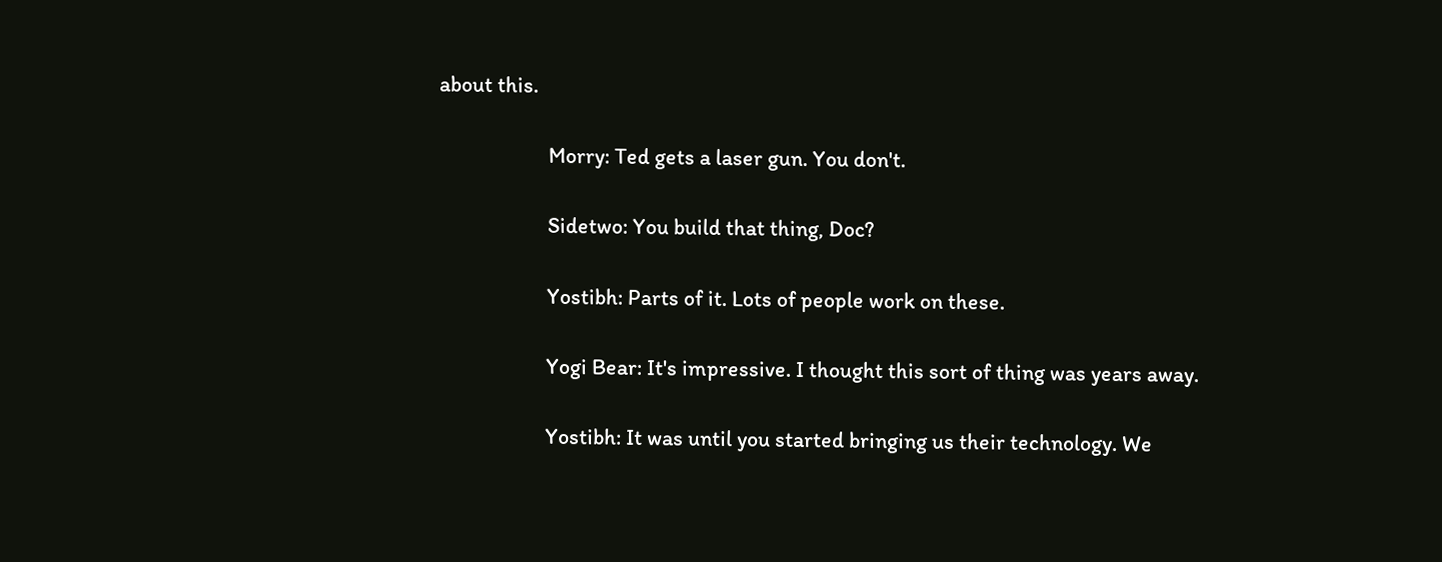about this.

                      Morry: Ted gets a laser gun. You don't.

                      Sidetwo: You build that thing, Doc?

                      Yostibh: Parts of it. Lots of people work on these.

                      Yogi Bear: It's impressive. I thought this sort of thing was years away.

                      Yostibh: It was until you started bringing us their technology. We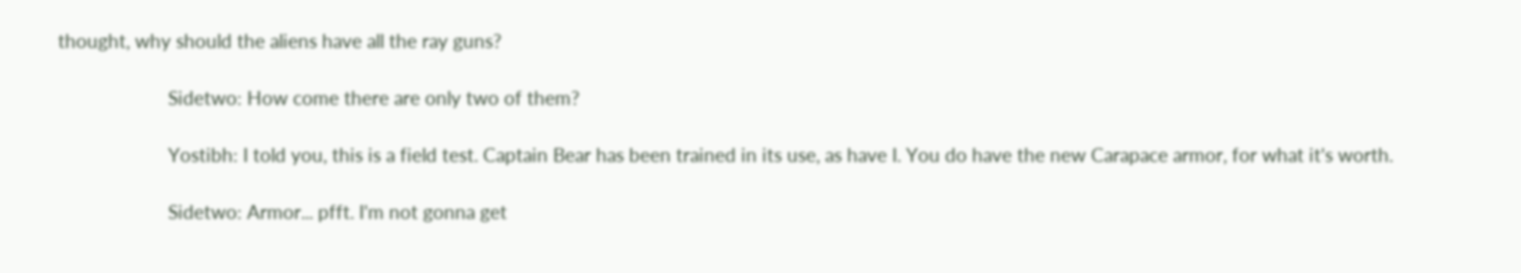thought, why should the aliens have all the ray guns?

                      Sidetwo: How come there are only two of them?

                      Yostibh: I told you, this is a field test. Captain Bear has been trained in its use, as have I. You do have the new Carapace armor, for what it's worth.

                      Sidetwo: Armor... pfft. I'm not gonna get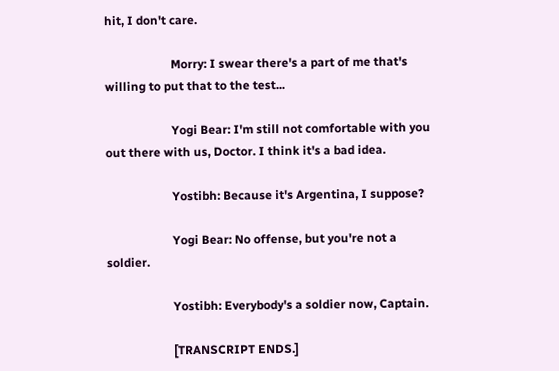hit, I don't care.

                      Morry: I swear there's a part of me that's willing to put that to the test...

                      Yogi Bear: I'm still not comfortable with you out there with us, Doctor. I think it's a bad idea.

                      Yostibh: Because it's Argentina, I suppose?

                      Yogi Bear: No offense, but you're not a soldier.

                      Yostibh: Everybody's a soldier now, Captain.

                      [TRANSCRIPT ENDS.]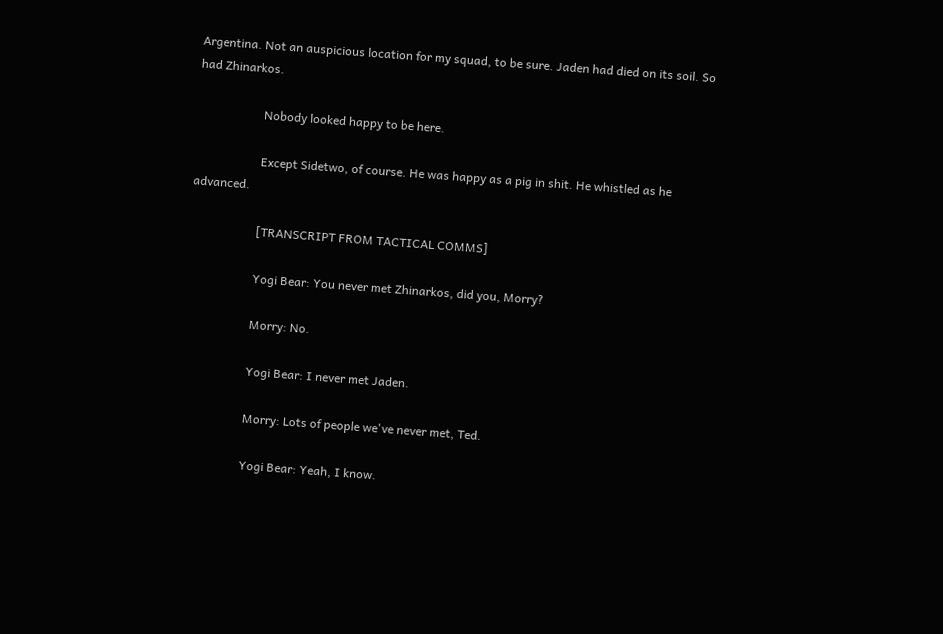Argentina. Not an auspicious location for my squad, to be sure. Jaden had died on its soil. So had Zhinarkos.

                      Nobody looked happy to be here.

                      Except Sidetwo, of course. He was happy as a pig in shit. He whistled as he advanced.

                      [TRANSCRIPT FROM TACTICAL COMMS]

                      Yogi Bear: You never met Zhinarkos, did you, Morry?

                      Morry: No.

                      Yogi Bear: I never met Jaden.

                      Morry: Lots of people we've never met, Ted.

                      Yogi Bear: Yeah, I know.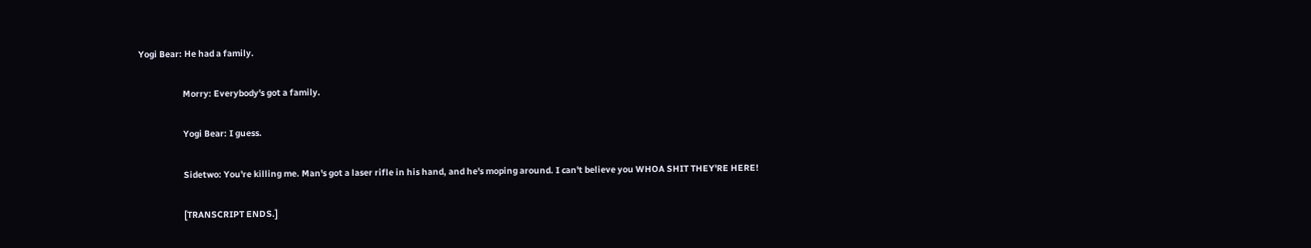Yogi Bear: He had a family.

                      Morry: Everybody's got a family.

                      Yogi Bear: I guess.

                      Sidetwo: You're killing me. Man's got a laser rifle in his hand, and he's moping around. I can't believe you WHOA SHIT THEY'RE HERE!

                      [TRANSCRIPT ENDS.]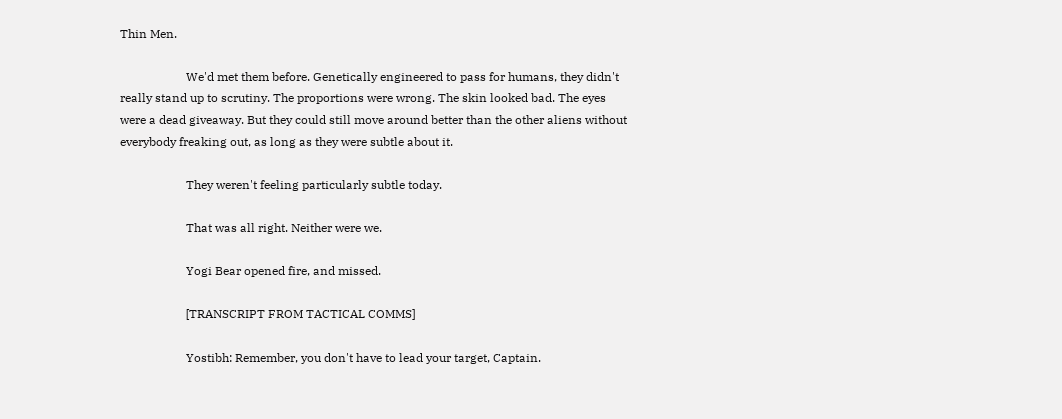Thin Men.

                      We'd met them before. Genetically engineered to pass for humans, they didn't really stand up to scrutiny. The proportions were wrong. The skin looked bad. The eyes were a dead giveaway. But they could still move around better than the other aliens without everybody freaking out, as long as they were subtle about it.

                      They weren't feeling particularly subtle today.

                      That was all right. Neither were we.

                      Yogi Bear opened fire, and missed.

                      [TRANSCRIPT FROM TACTICAL COMMS]

                      Yostibh: Remember, you don't have to lead your target, Captain.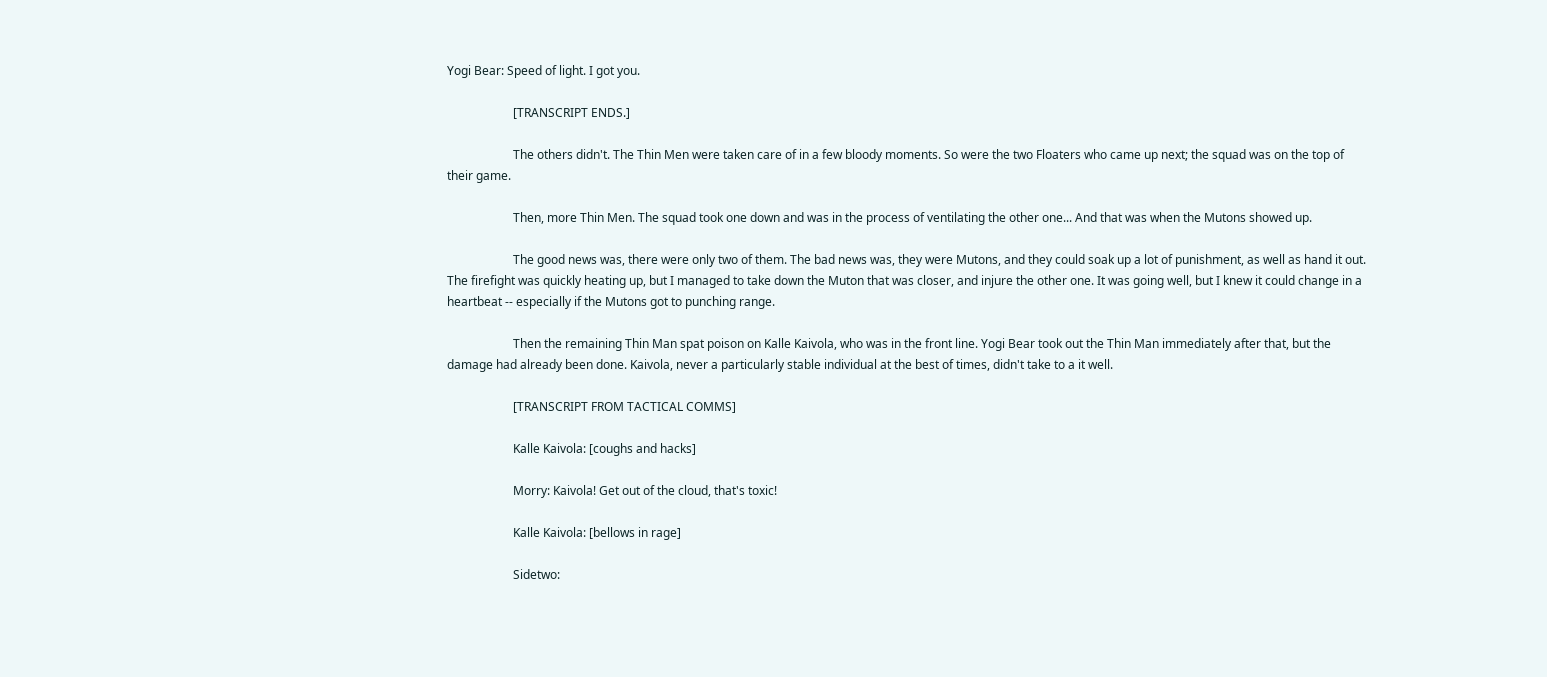Yogi Bear: Speed of light. I got you.

                      [TRANSCRIPT ENDS.]

                      The others didn't. The Thin Men were taken care of in a few bloody moments. So were the two Floaters who came up next; the squad was on the top of their game.

                      Then, more Thin Men. The squad took one down and was in the process of ventilating the other one... And that was when the Mutons showed up.

                      The good news was, there were only two of them. The bad news was, they were Mutons, and they could soak up a lot of punishment, as well as hand it out. The firefight was quickly heating up, but I managed to take down the Muton that was closer, and injure the other one. It was going well, but I knew it could change in a heartbeat -- especially if the Mutons got to punching range.

                      Then the remaining Thin Man spat poison on Kalle Kaivola, who was in the front line. Yogi Bear took out the Thin Man immediately after that, but the damage had already been done. Kaivola, never a particularly stable individual at the best of times, didn't take to a it well.

                      [TRANSCRIPT FROM TACTICAL COMMS]

                      Kalle Kaivola: [coughs and hacks]

                      Morry: Kaivola! Get out of the cloud, that's toxic!

                      Kalle Kaivola: [bellows in rage]

                      Sidetwo: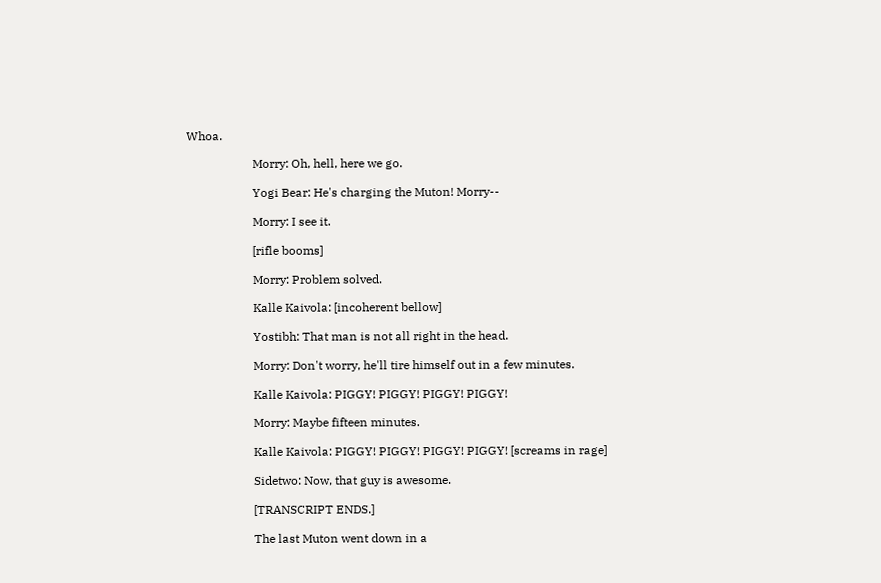Whoa.

                      Morry: Oh, hell, here we go.

                      Yogi Bear: He's charging the Muton! Morry--

                      Morry: I see it.

                      [rifle booms]

                      Morry: Problem solved.

                      Kalle Kaivola: [incoherent bellow]

                      Yostibh: That man is not all right in the head.

                      Morry: Don't worry, he'll tire himself out in a few minutes.

                      Kalle Kaivola: PIGGY! PIGGY! PIGGY! PIGGY!

                      Morry: Maybe fifteen minutes.

                      Kalle Kaivola: PIGGY! PIGGY! PIGGY! PIGGY! [screams in rage]

                      Sidetwo: Now, that guy is awesome.

                      [TRANSCRIPT ENDS.]

                      The last Muton went down in a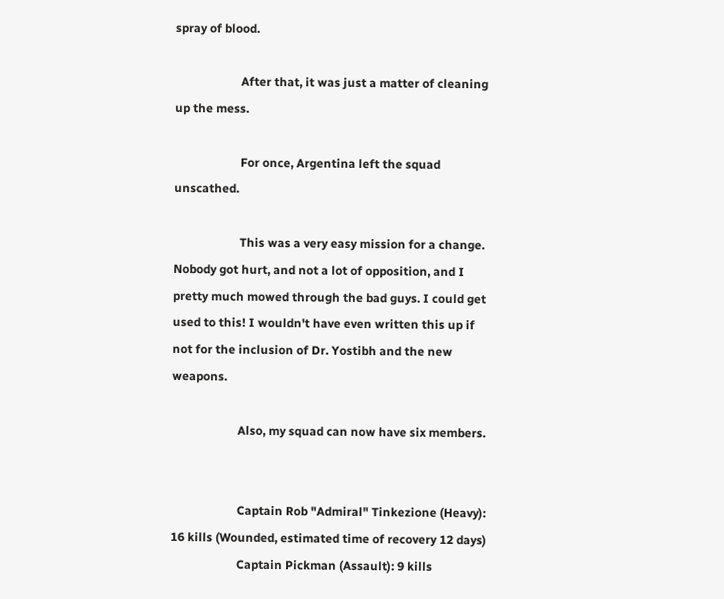spray of blood.

                      After that, it was just a matter of cleaning up the mess.

                      For once, Argentina left the squad unscathed.

                      This was a very easy mission for a change. Nobody got hurt, and not a lot of opposition, and I pretty much mowed through the bad guys. I could get used to this! I wouldn't have even written this up if not for the inclusion of Dr. Yostibh and the new weapons.

                      Also, my squad can now have six members.


                      Captain Rob "Admiral" Tinkezione (Heavy): 16 kills (Wounded, estimated time of recovery 12 days)
                      Captain Pickman (Assault): 9 kills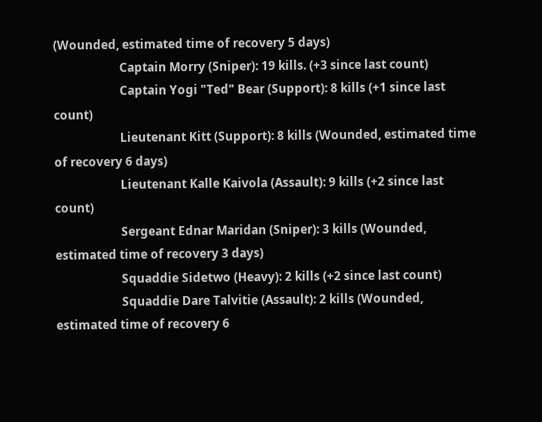(Wounded, estimated time of recovery 5 days)
                      Captain Morry (Sniper): 19 kills. (+3 since last count)
                      Captain Yogi "Ted" Bear (Support): 8 kills (+1 since last count)
                      Lieutenant Kitt (Support): 8 kills (Wounded, estimated time of recovery 6 days)
                      Lieutenant Kalle Kaivola (Assault): 9 kills (+2 since last count)
                      Sergeant Ednar Maridan (Sniper): 3 kills (Wounded, estimated time of recovery 3 days)
                      Squaddie Sidetwo (Heavy): 2 kills (+2 since last count)
                      Squaddie Dare Talvitie (Assault): 2 kills (Wounded, estimated time of recovery 6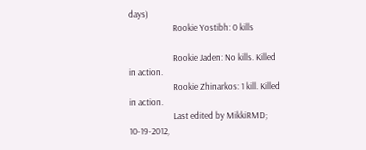days)
                      Rookie Yostibh: 0 kills

                      Rookie Jaden: No kills. Killed in action.
                      Rookie Zhinarkos: 1 kill. Killed in action.
                      Last edited by MikkiRMD; 10-19-2012,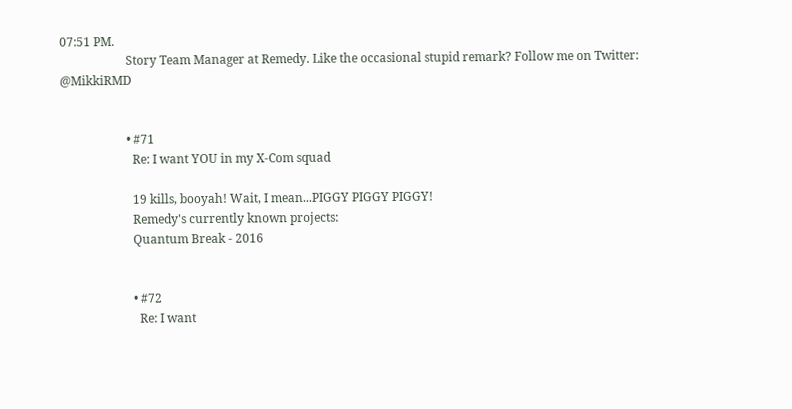07:51 PM.
                      Story Team Manager at Remedy. Like the occasional stupid remark? Follow me on Twitter: @MikkiRMD


                      • #71
                        Re: I want YOU in my X-Com squad

                        19 kills, booyah! Wait, I mean...PIGGY PIGGY PIGGY!
                        Remedy's currently known projects:
                        Quantum Break - 2016


                        • #72
                          Re: I want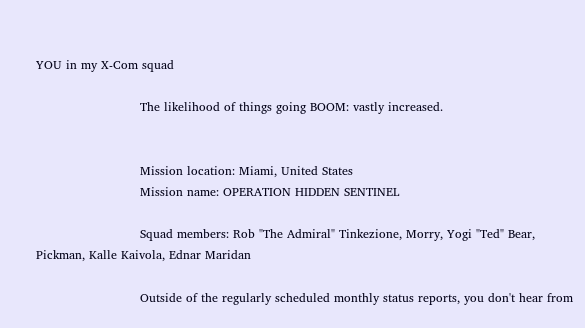YOU in my X-Com squad

                          The likelihood of things going BOOM: vastly increased.


                          Mission location: Miami, United States
                          Mission name: OPERATION HIDDEN SENTINEL

                          Squad members: Rob "The Admiral" Tinkezione, Morry, Yogi "Ted" Bear, Pickman, Kalle Kaivola, Ednar Maridan

                          Outside of the regularly scheduled monthly status reports, you don't hear from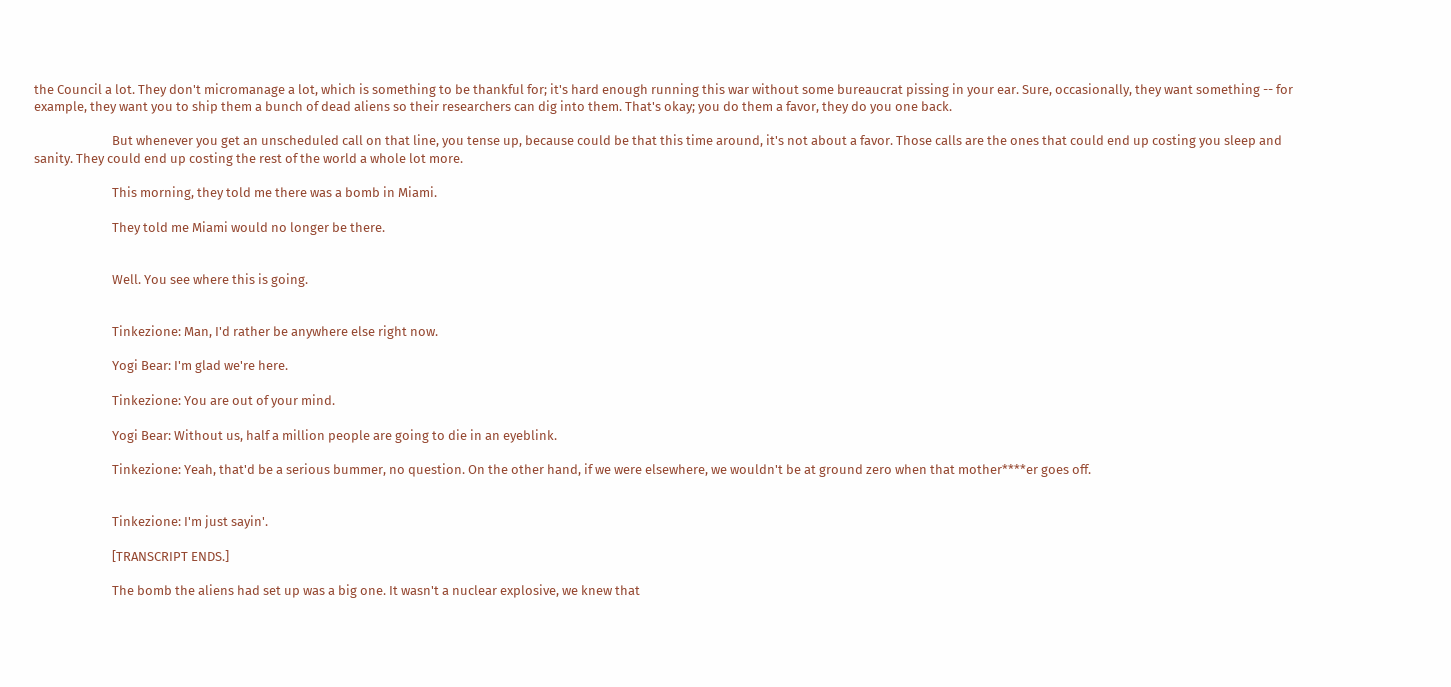the Council a lot. They don't micromanage a lot, which is something to be thankful for; it's hard enough running this war without some bureaucrat pissing in your ear. Sure, occasionally, they want something -- for example, they want you to ship them a bunch of dead aliens so their researchers can dig into them. That's okay; you do them a favor, they do you one back.

                          But whenever you get an unscheduled call on that line, you tense up, because could be that this time around, it's not about a favor. Those calls are the ones that could end up costing you sleep and sanity. They could end up costing the rest of the world a whole lot more.

                          This morning, they told me there was a bomb in Miami.

                          They told me Miami would no longer be there.


                          Well. You see where this is going.


                          Tinkezione: Man, I'd rather be anywhere else right now.

                          Yogi Bear: I'm glad we're here.

                          Tinkezione: You are out of your mind.

                          Yogi Bear: Without us, half a million people are going to die in an eyeblink.

                          Tinkezione: Yeah, that'd be a serious bummer, no question. On the other hand, if we were elsewhere, we wouldn't be at ground zero when that mother****er goes off.


                          Tinkezione: I'm just sayin'.

                          [TRANSCRIPT ENDS.]

                          The bomb the aliens had set up was a big one. It wasn't a nuclear explosive, we knew that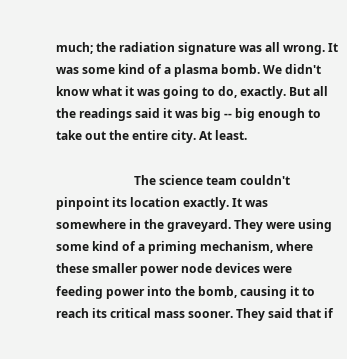much; the radiation signature was all wrong. It was some kind of a plasma bomb. We didn't know what it was going to do, exactly. But all the readings said it was big -- big enough to take out the entire city. At least.

                          The science team couldn't pinpoint its location exactly. It was somewhere in the graveyard. They were using some kind of a priming mechanism, where these smaller power node devices were feeding power into the bomb, causing it to reach its critical mass sooner. They said that if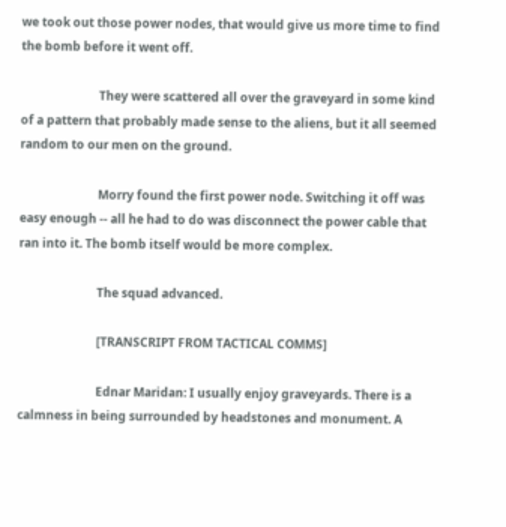we took out those power nodes, that would give us more time to find the bomb before it went off.

                          They were scattered all over the graveyard in some kind of a pattern that probably made sense to the aliens, but it all seemed random to our men on the ground.

                          Morry found the first power node. Switching it off was easy enough -- all he had to do was disconnect the power cable that ran into it. The bomb itself would be more complex.

                          The squad advanced.

                          [TRANSCRIPT FROM TACTICAL COMMS]

                          Ednar Maridan: I usually enjoy graveyards. There is a calmness in being surrounded by headstones and monument. A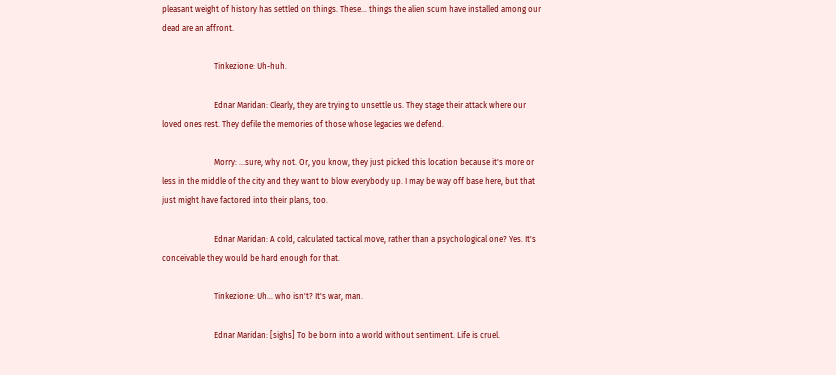pleasant weight of history has settled on things. These... things the alien scum have installed among our dead are an affront.

                          Tinkezione: Uh-huh.

                          Ednar Maridan: Clearly, they are trying to unsettle us. They stage their attack where our loved ones rest. They defile the memories of those whose legacies we defend.

                          Morry: ...sure, why not. Or, you know, they just picked this location because it's more or less in the middle of the city and they want to blow everybody up. I may be way off base here, but that just might have factored into their plans, too.

                          Ednar Maridan: A cold, calculated tactical move, rather than a psychological one? Yes. It's conceivable they would be hard enough for that.

                          Tinkezione: Uh... who isn't? It's war, man.

                          Ednar Maridan: [sighs] To be born into a world without sentiment. Life is cruel.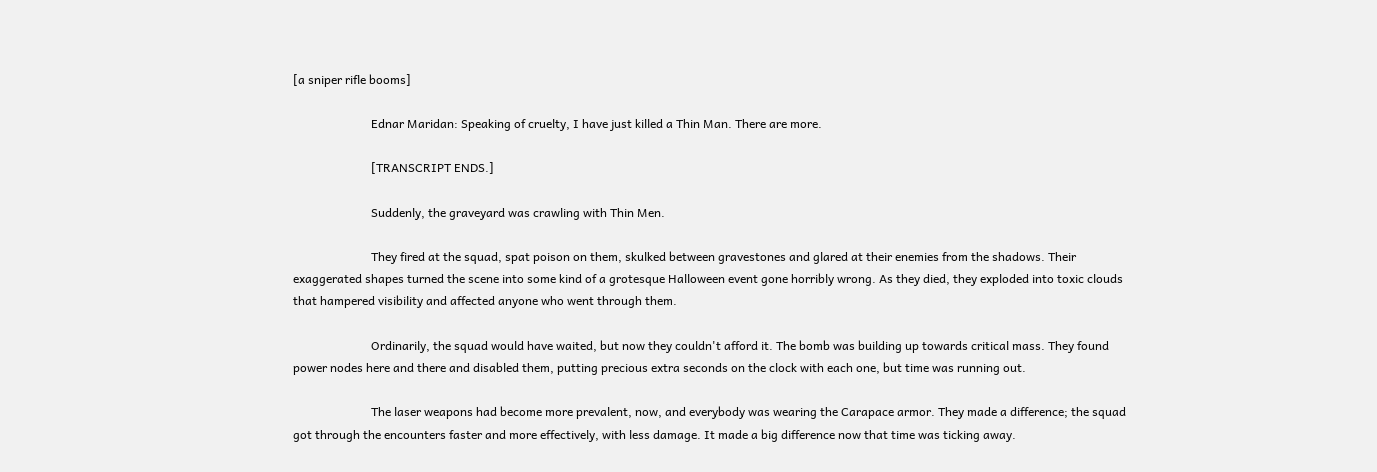[a sniper rifle booms]

                          Ednar Maridan: Speaking of cruelty, I have just killed a Thin Man. There are more.

                          [TRANSCRIPT ENDS.]

                          Suddenly, the graveyard was crawling with Thin Men.

                          They fired at the squad, spat poison on them, skulked between gravestones and glared at their enemies from the shadows. Their exaggerated shapes turned the scene into some kind of a grotesque Halloween event gone horribly wrong. As they died, they exploded into toxic clouds that hampered visibility and affected anyone who went through them.

                          Ordinarily, the squad would have waited, but now they couldn't afford it. The bomb was building up towards critical mass. They found power nodes here and there and disabled them, putting precious extra seconds on the clock with each one, but time was running out.

                          The laser weapons had become more prevalent, now, and everybody was wearing the Carapace armor. They made a difference; the squad got through the encounters faster and more effectively, with less damage. It made a big difference now that time was ticking away.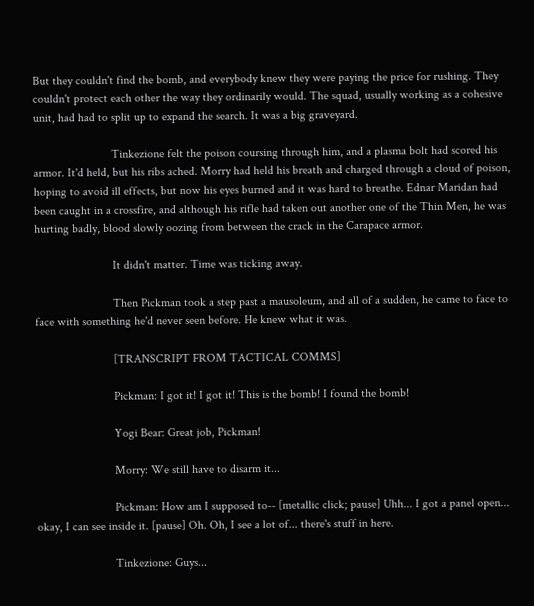But they couldn't find the bomb, and everybody knew they were paying the price for rushing. They couldn't protect each other the way they ordinarily would. The squad, usually working as a cohesive unit, had had to split up to expand the search. It was a big graveyard.

                          Tinkezione felt the poison coursing through him, and a plasma bolt had scored his armor. It'd held, but his ribs ached. Morry had held his breath and charged through a cloud of poison, hoping to avoid ill effects, but now his eyes burned and it was hard to breathe. Ednar Maridan had been caught in a crossfire, and although his rifle had taken out another one of the Thin Men, he was hurting badly, blood slowly oozing from between the crack in the Carapace armor.

                          It didn't matter. Time was ticking away.

                          Then Pickman took a step past a mausoleum, and all of a sudden, he came to face to face with something he'd never seen before. He knew what it was.

                          [TRANSCRIPT FROM TACTICAL COMMS]

                          Pickman: I got it! I got it! This is the bomb! I found the bomb!

                          Yogi Bear: Great job, Pickman!

                          Morry: We still have to disarm it...

                          Pickman: How am I supposed to-- [metallic click; pause] Uhh... I got a panel open... okay, I can see inside it. [pause] Oh. Oh, I see a lot of... there's stuff in here.

                          Tinkezione: Guys...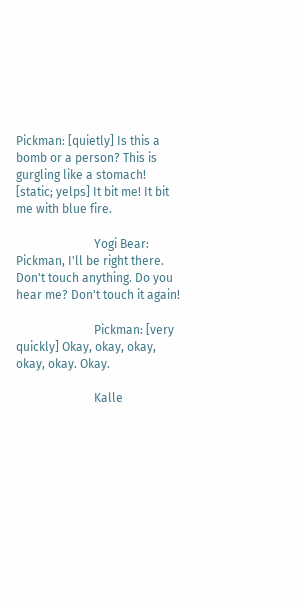Pickman: [quietly] Is this a bomb or a person? This is gurgling like a stomach! [static; yelps] It bit me! It bit me with blue fire.

                          Yogi Bear: Pickman, I'll be right there. Don't touch anything. Do you hear me? Don't touch it again!

                          Pickman: [very quickly] Okay, okay, okay, okay, okay. Okay.

                          Kalle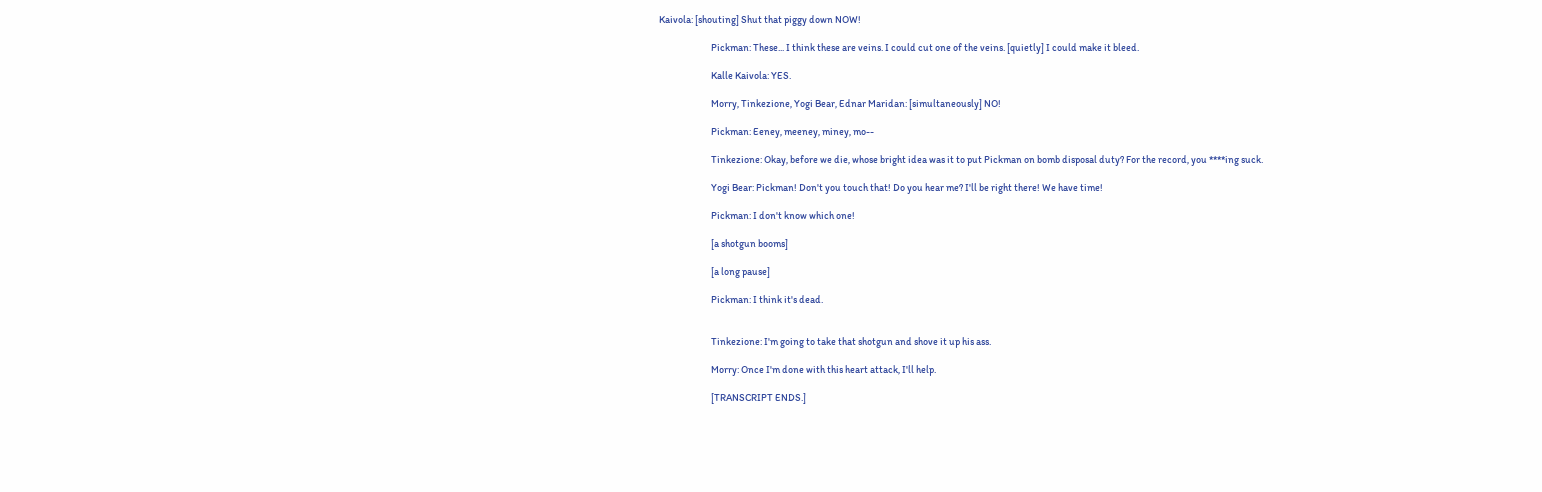Kaivola: [shouting] Shut that piggy down NOW!

                          Pickman: These... I think these are veins. I could cut one of the veins. [quietly] I could make it bleed.

                          Kalle Kaivola: YES.

                          Morry, Tinkezione, Yogi Bear, Ednar Maridan: [simultaneously] NO!

                          Pickman: Eeney, meeney, miney, mo--

                          Tinkezione: Okay, before we die, whose bright idea was it to put Pickman on bomb disposal duty? For the record, you ****ing suck.

                          Yogi Bear: Pickman! Don't you touch that! Do you hear me? I'll be right there! We have time!

                          Pickman: I don't know which one!

                          [a shotgun booms]

                          [a long pause]

                          Pickman: I think it's dead.


                          Tinkezione: I'm going to take that shotgun and shove it up his ass.

                          Morry: Once I'm done with this heart attack, I'll help.

                          [TRANSCRIPT ENDS.]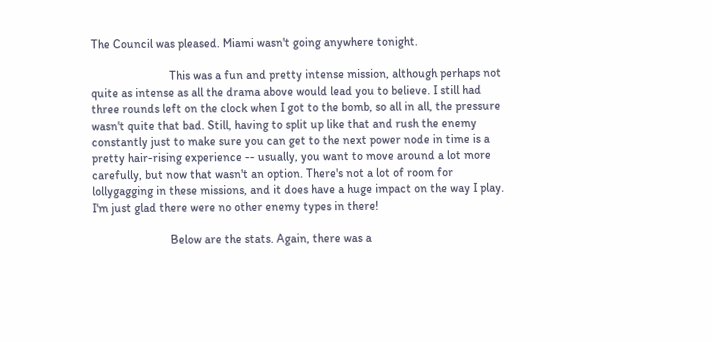The Council was pleased. Miami wasn't going anywhere tonight.

                          This was a fun and pretty intense mission, although perhaps not quite as intense as all the drama above would lead you to believe. I still had three rounds left on the clock when I got to the bomb, so all in all, the pressure wasn't quite that bad. Still, having to split up like that and rush the enemy constantly just to make sure you can get to the next power node in time is a pretty hair-rising experience -- usually, you want to move around a lot more carefully, but now that wasn't an option. There's not a lot of room for lollygagging in these missions, and it does have a huge impact on the way I play. I'm just glad there were no other enemy types in there!

                          Below are the stats. Again, there was a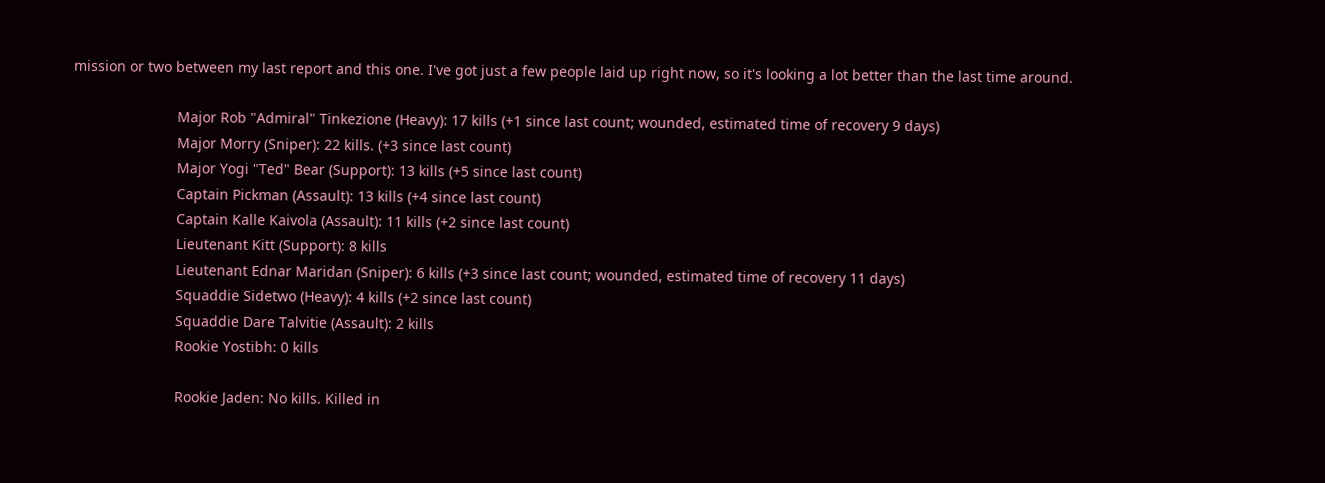mission or two between my last report and this one. I've got just a few people laid up right now, so it's looking a lot better than the last time around.

                          Major Rob "Admiral" Tinkezione (Heavy): 17 kills (+1 since last count; wounded, estimated time of recovery 9 days)
                          Major Morry (Sniper): 22 kills. (+3 since last count)
                          Major Yogi "Ted" Bear (Support): 13 kills (+5 since last count)
                          Captain Pickman (Assault): 13 kills (+4 since last count)
                          Captain Kalle Kaivola (Assault): 11 kills (+2 since last count)
                          Lieutenant Kitt (Support): 8 kills
                          Lieutenant Ednar Maridan (Sniper): 6 kills (+3 since last count; wounded, estimated time of recovery 11 days)
                          Squaddie Sidetwo (Heavy): 4 kills (+2 since last count)
                          Squaddie Dare Talvitie (Assault): 2 kills
                          Rookie Yostibh: 0 kills

                          Rookie Jaden: No kills. Killed in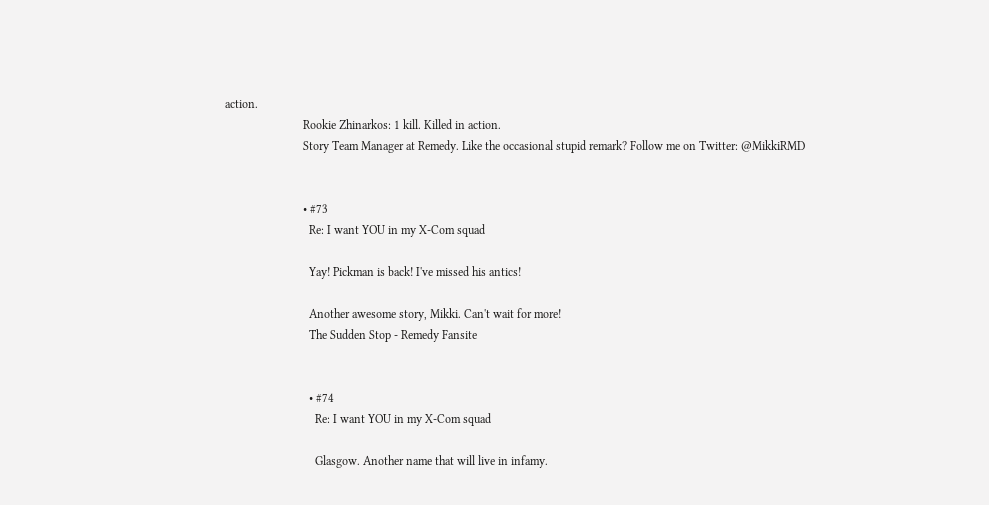action.
                          Rookie Zhinarkos: 1 kill. Killed in action.
                          Story Team Manager at Remedy. Like the occasional stupid remark? Follow me on Twitter: @MikkiRMD


                          • #73
                            Re: I want YOU in my X-Com squad

                            Yay! Pickman is back! I've missed his antics!

                            Another awesome story, Mikki. Can't wait for more!
                            The Sudden Stop - Remedy Fansite


                            • #74
                              Re: I want YOU in my X-Com squad

                              Glasgow. Another name that will live in infamy.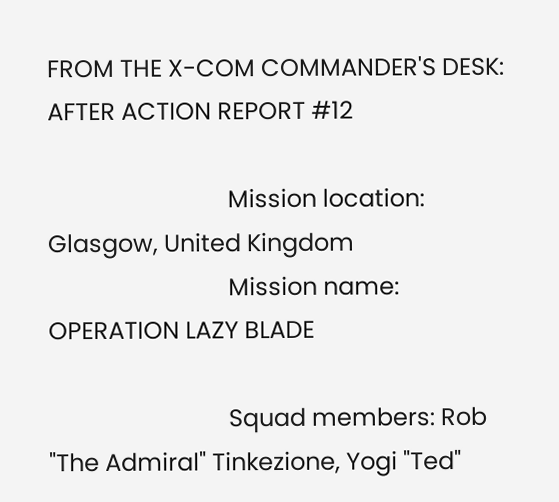FROM THE X-COM COMMANDER'S DESK: AFTER ACTION REPORT #12

                              Mission location: Glasgow, United Kingdom
                              Mission name: OPERATION LAZY BLADE

                              Squad members: Rob "The Admiral" Tinkezione, Yogi "Ted"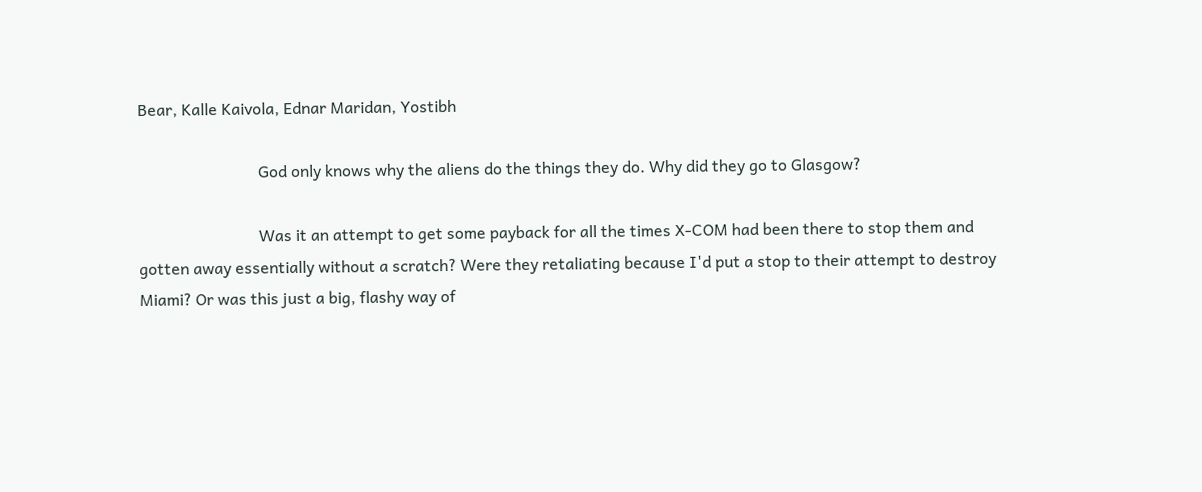Bear, Kalle Kaivola, Ednar Maridan, Yostibh

                              God only knows why the aliens do the things they do. Why did they go to Glasgow?

                              Was it an attempt to get some payback for all the times X-COM had been there to stop them and gotten away essentially without a scratch? Were they retaliating because I'd put a stop to their attempt to destroy Miami? Or was this just a big, flashy way of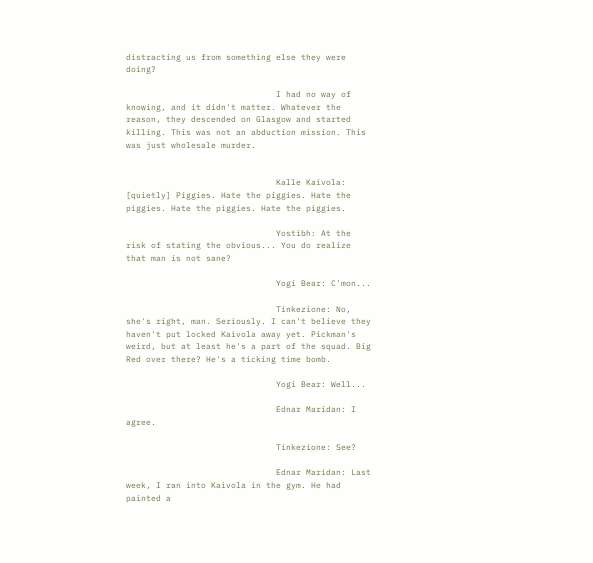distracting us from something else they were doing?

                              I had no way of knowing, and it didn't matter. Whatever the reason, they descended on Glasgow and started killing. This was not an abduction mission. This was just wholesale murder.


                              Kalle Kaivola: [quietly] Piggies. Hate the piggies. Hate the piggies. Hate the piggies. Hate the piggies.

                              Yostibh: At the risk of stating the obvious... You do realize that man is not sane?

                              Yogi Bear: C'mon...

                              Tinkezione: No, she's right, man. Seriously. I can't believe they haven't put locked Kaivola away yet. Pickman's weird, but at least he's a part of the squad. Big Red over there? He's a ticking time bomb.

                              Yogi Bear: Well...

                              Ednar Maridan: I agree.

                              Tinkezione: See?

                              Ednar Maridan: Last week, I ran into Kaivola in the gym. He had painted a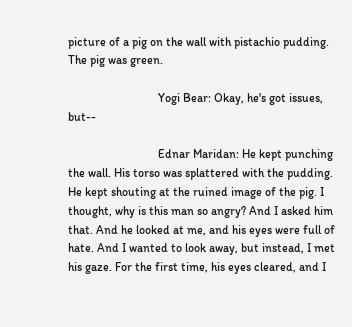picture of a pig on the wall with pistachio pudding. The pig was green.

                              Yogi Bear: Okay, he's got issues, but--

                              Ednar Maridan: He kept punching the wall. His torso was splattered with the pudding. He kept shouting at the ruined image of the pig. I thought, why is this man so angry? And I asked him that. And he looked at me, and his eyes were full of hate. And I wanted to look away, but instead, I met his gaze. For the first time, his eyes cleared, and I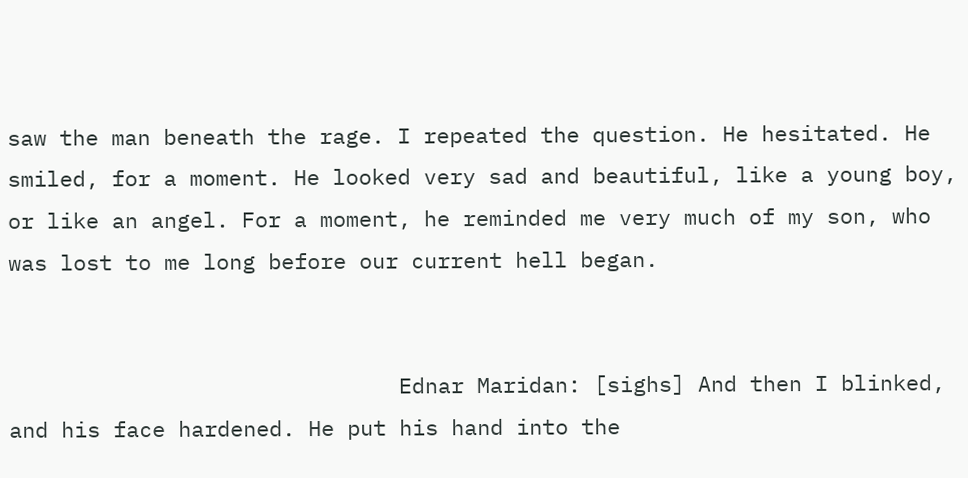saw the man beneath the rage. I repeated the question. He hesitated. He smiled, for a moment. He looked very sad and beautiful, like a young boy, or like an angel. For a moment, he reminded me very much of my son, who was lost to me long before our current hell began.


                              Ednar Maridan: [sighs] And then I blinked, and his face hardened. He put his hand into the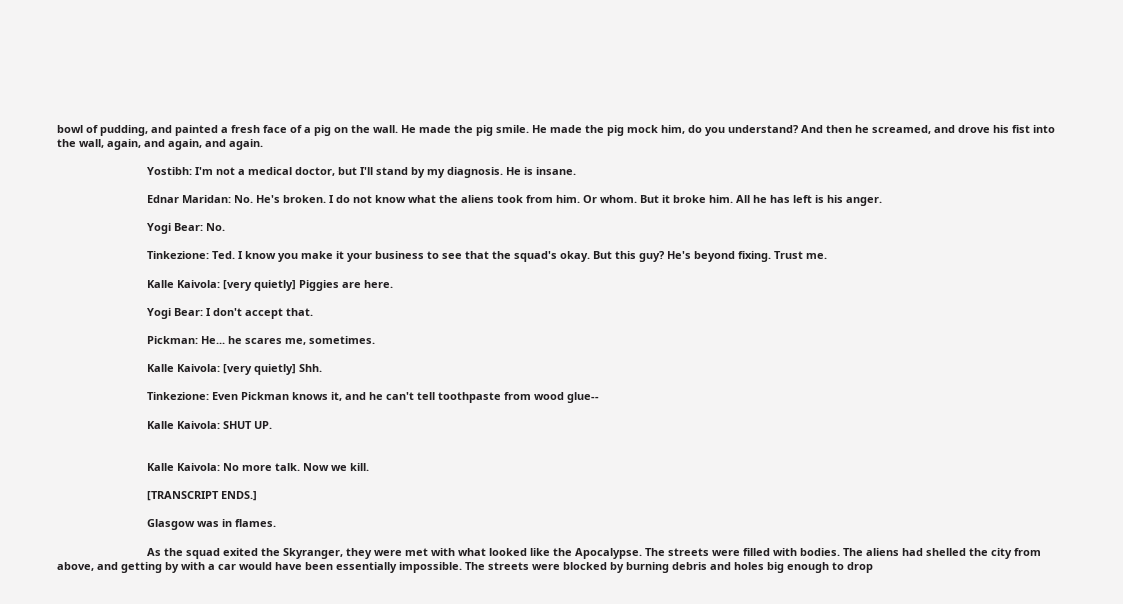bowl of pudding, and painted a fresh face of a pig on the wall. He made the pig smile. He made the pig mock him, do you understand? And then he screamed, and drove his fist into the wall, again, and again, and again.

                              Yostibh: I'm not a medical doctor, but I'll stand by my diagnosis. He is insane.

                              Ednar Maridan: No. He's broken. I do not know what the aliens took from him. Or whom. But it broke him. All he has left is his anger.

                              Yogi Bear: No.

                              Tinkezione: Ted. I know you make it your business to see that the squad's okay. But this guy? He's beyond fixing. Trust me.

                              Kalle Kaivola: [very quietly] Piggies are here.

                              Yogi Bear: I don't accept that.

                              Pickman: He... he scares me, sometimes.

                              Kalle Kaivola: [very quietly] Shh.

                              Tinkezione: Even Pickman knows it, and he can't tell toothpaste from wood glue--

                              Kalle Kaivola: SHUT UP.


                              Kalle Kaivola: No more talk. Now we kill.

                              [TRANSCRIPT ENDS.]

                              Glasgow was in flames.

                              As the squad exited the Skyranger, they were met with what looked like the Apocalypse. The streets were filled with bodies. The aliens had shelled the city from above, and getting by with a car would have been essentially impossible. The streets were blocked by burning debris and holes big enough to drop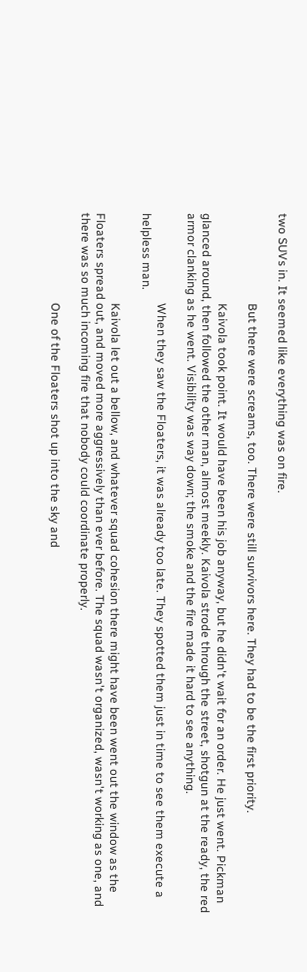two SUVs in. It seemed like everything was on fire.

                              But there were screams, too. There were still survivors here. They had to be the first priority.

                              Kaivola took point. It would have been his job anyway, but he didn't wait for an order. He just went. Pickman glanced around, then followed the other man, almost meekly. Kaivola strode through the street, shotgun at the ready, the red armor clanking as he went. Visibility was way down; the smoke and the fire made it hard to see anything.

                              When they saw the Floaters, it was already too late. They spotted them just in time to see them execute a helpless man.

                              Kaivola let out a bellow, and whatever squad cohesion there might have been went out the window as the Floaters spread out, and moved more aggressively than ever before. The squad wasn't organized, wasn't working as one, and there was so much incoming fire that nobody could coordinate properly.

                              One of the Floaters shot up into the sky and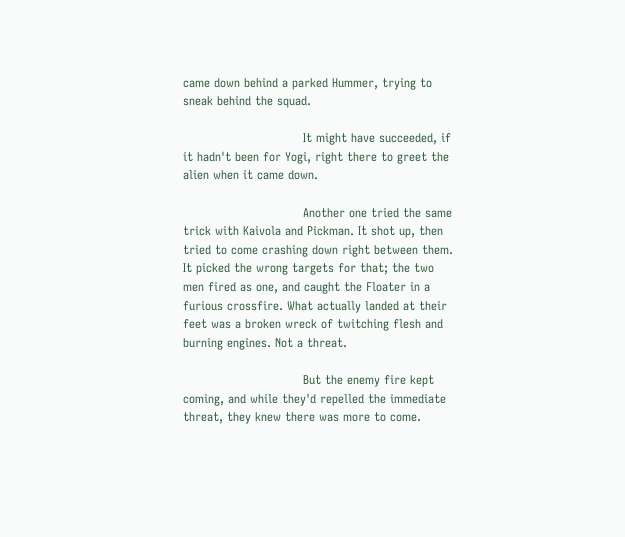came down behind a parked Hummer, trying to sneak behind the squad.

                              It might have succeeded, if it hadn't been for Yogi, right there to greet the alien when it came down.

                              Another one tried the same trick with Kaivola and Pickman. It shot up, then tried to come crashing down right between them. It picked the wrong targets for that; the two men fired as one, and caught the Floater in a furious crossfire. What actually landed at their feet was a broken wreck of twitching flesh and burning engines. Not a threat.

                              But the enemy fire kept coming, and while they'd repelled the immediate threat, they knew there was more to come.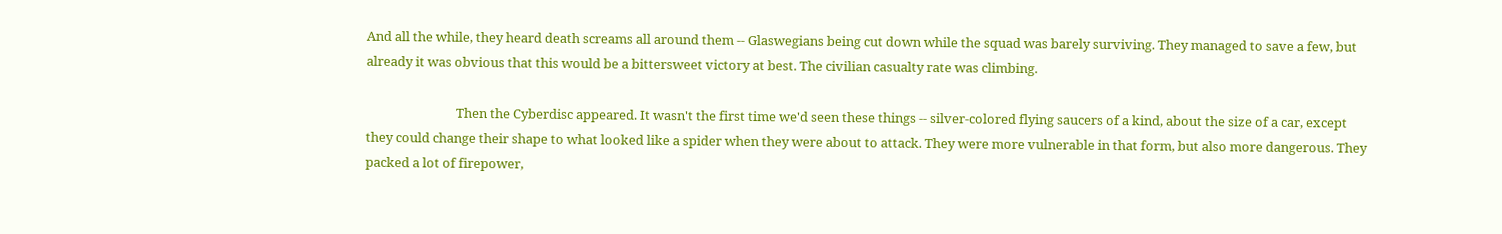And all the while, they heard death screams all around them -- Glaswegians being cut down while the squad was barely surviving. They managed to save a few, but already it was obvious that this would be a bittersweet victory at best. The civilian casualty rate was climbing.

                              Then the Cyberdisc appeared. It wasn't the first time we'd seen these things -- silver-colored flying saucers of a kind, about the size of a car, except they could change their shape to what looked like a spider when they were about to attack. They were more vulnerable in that form, but also more dangerous. They packed a lot of firepower,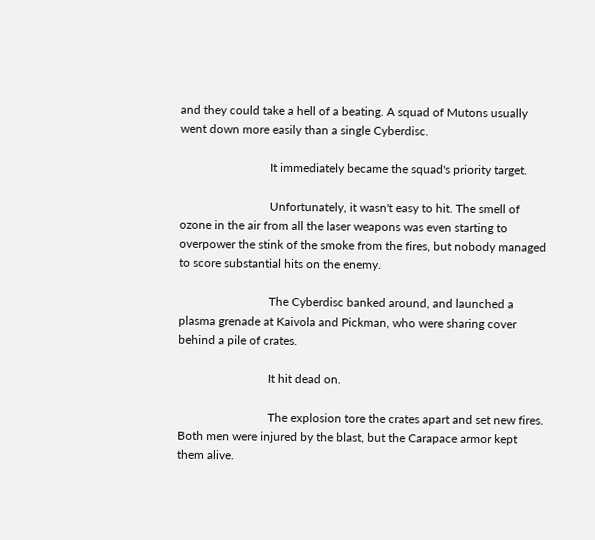and they could take a hell of a beating. A squad of Mutons usually went down more easily than a single Cyberdisc.

                              It immediately became the squad's priority target.

                              Unfortunately, it wasn't easy to hit. The smell of ozone in the air from all the laser weapons was even starting to overpower the stink of the smoke from the fires, but nobody managed to score substantial hits on the enemy.

                              The Cyberdisc banked around, and launched a plasma grenade at Kaivola and Pickman, who were sharing cover behind a pile of crates.

                              It hit dead on.

                              The explosion tore the crates apart and set new fires. Both men were injured by the blast, but the Carapace armor kept them alive.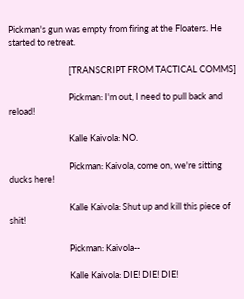Pickman's gun was empty from firing at the Floaters. He started to retreat.

                              [TRANSCRIPT FROM TACTICAL COMMS]

                              Pickman: I'm out, I need to pull back and reload!

                              Kalle Kaivola: NO.

                              Pickman: Kaivola, come on, we're sitting ducks here!

                              Kalle Kaivola: Shut up and kill this piece of shit!

                              Pickman: Kaivola--

                              Kalle Kaivola: DIE! DIE! DIE!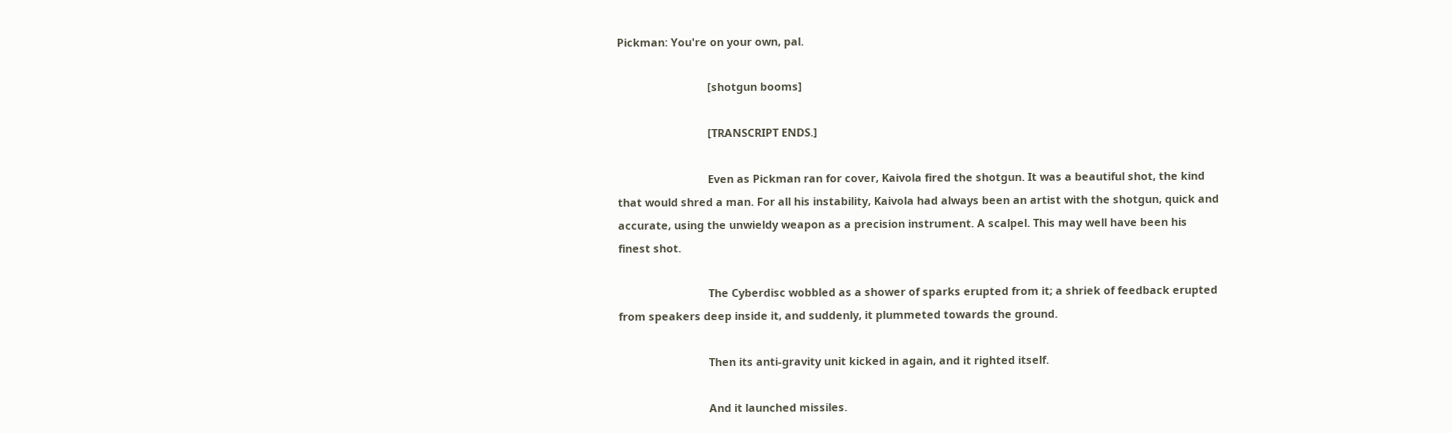Pickman: You're on your own, pal.

                              [shotgun booms]

                              [TRANSCRIPT ENDS.]

                              Even as Pickman ran for cover, Kaivola fired the shotgun. It was a beautiful shot, the kind that would shred a man. For all his instability, Kaivola had always been an artist with the shotgun, quick and accurate, using the unwieldy weapon as a precision instrument. A scalpel. This may well have been his finest shot.

                              The Cyberdisc wobbled as a shower of sparks erupted from it; a shriek of feedback erupted from speakers deep inside it, and suddenly, it plummeted towards the ground.

                              Then its anti-gravity unit kicked in again, and it righted itself.

                              And it launched missiles.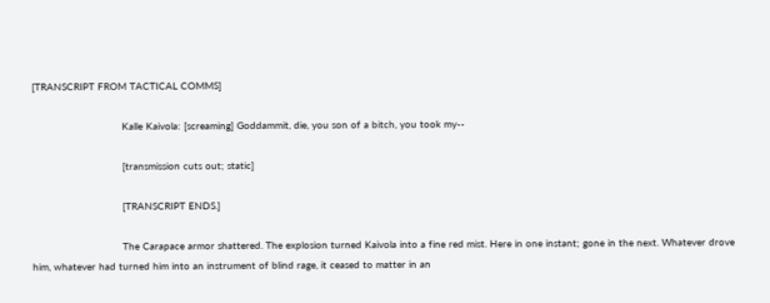[TRANSCRIPT FROM TACTICAL COMMS]

                              Kalle Kaivola: [screaming] Goddammit, die, you son of a bitch, you took my--

                              [transmission cuts out; static]

                              [TRANSCRIPT ENDS.]

                              The Carapace armor shattered. The explosion turned Kaivola into a fine red mist. Here in one instant; gone in the next. Whatever drove him, whatever had turned him into an instrument of blind rage, it ceased to matter in an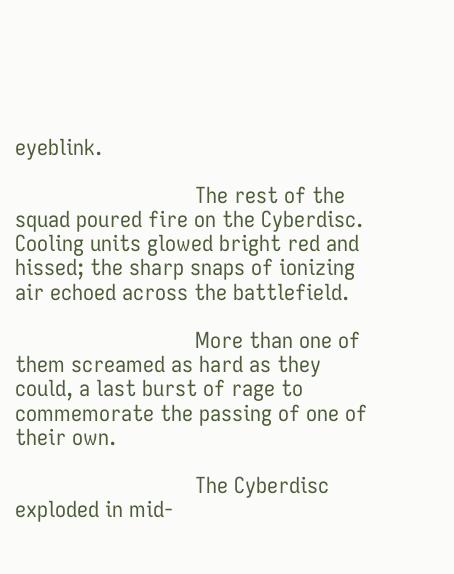eyeblink.

                              The rest of the squad poured fire on the Cyberdisc. Cooling units glowed bright red and hissed; the sharp snaps of ionizing air echoed across the battlefield.

                              More than one of them screamed as hard as they could, a last burst of rage to commemorate the passing of one of their own.

                              The Cyberdisc exploded in mid-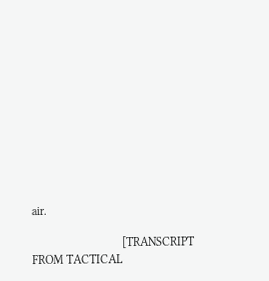air.

                              [TRANSCRIPT FROM TACTICAL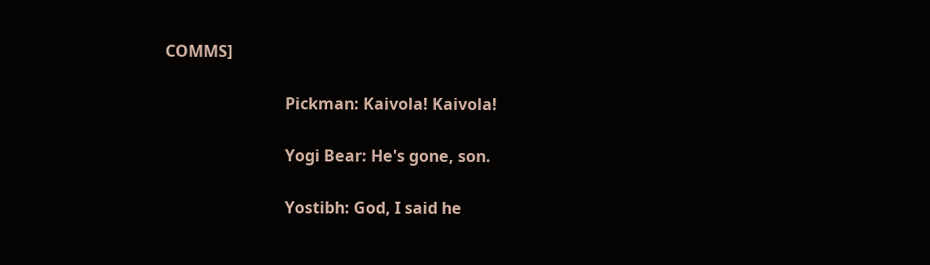COMMS]

                              Pickman: Kaivola! Kaivola!

                              Yogi Bear: He's gone, son.

                              Yostibh: God, I said he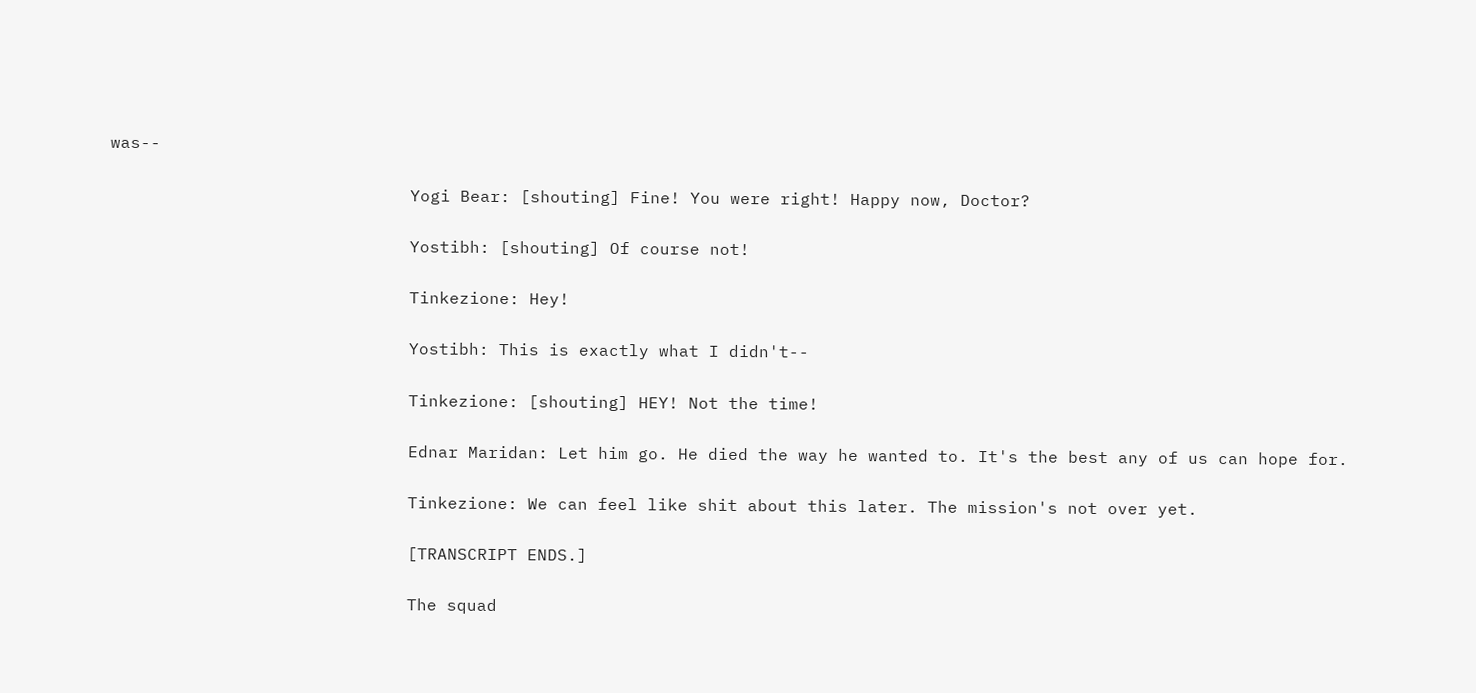was--

                              Yogi Bear: [shouting] Fine! You were right! Happy now, Doctor?

                              Yostibh: [shouting] Of course not!

                              Tinkezione: Hey!

                              Yostibh: This is exactly what I didn't--

                              Tinkezione: [shouting] HEY! Not the time!

                              Ednar Maridan: Let him go. He died the way he wanted to. It's the best any of us can hope for.

                              Tinkezione: We can feel like shit about this later. The mission's not over yet.

                              [TRANSCRIPT ENDS.]

                              The squad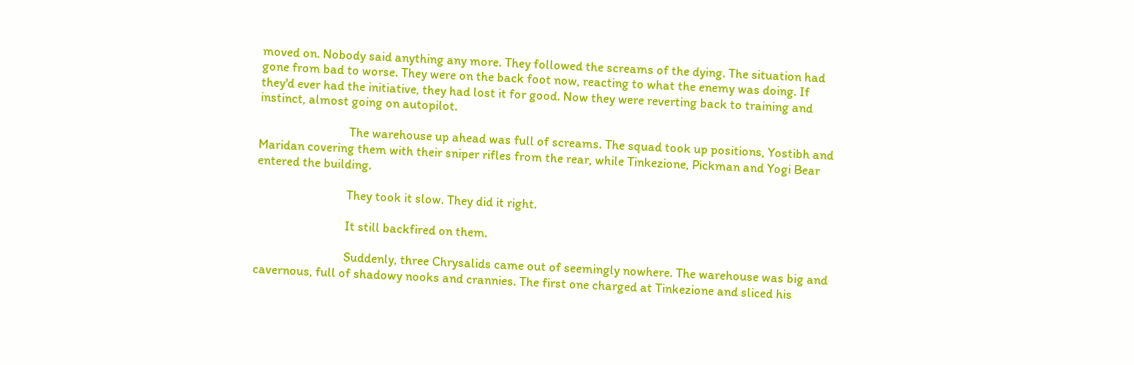moved on. Nobody said anything any more. They followed the screams of the dying. The situation had gone from bad to worse. They were on the back foot now, reacting to what the enemy was doing. If they'd ever had the initiative, they had lost it for good. Now they were reverting back to training and instinct, almost going on autopilot.

                              The warehouse up ahead was full of screams. The squad took up positions, Yostibh and Maridan covering them with their sniper rifles from the rear, while Tinkezione, Pickman and Yogi Bear entered the building.

                              They took it slow. They did it right.

                              It still backfired on them.

                              Suddenly, three Chrysalids came out of seemingly nowhere. The warehouse was big and cavernous, full of shadowy nooks and crannies. The first one charged at Tinkezione and sliced his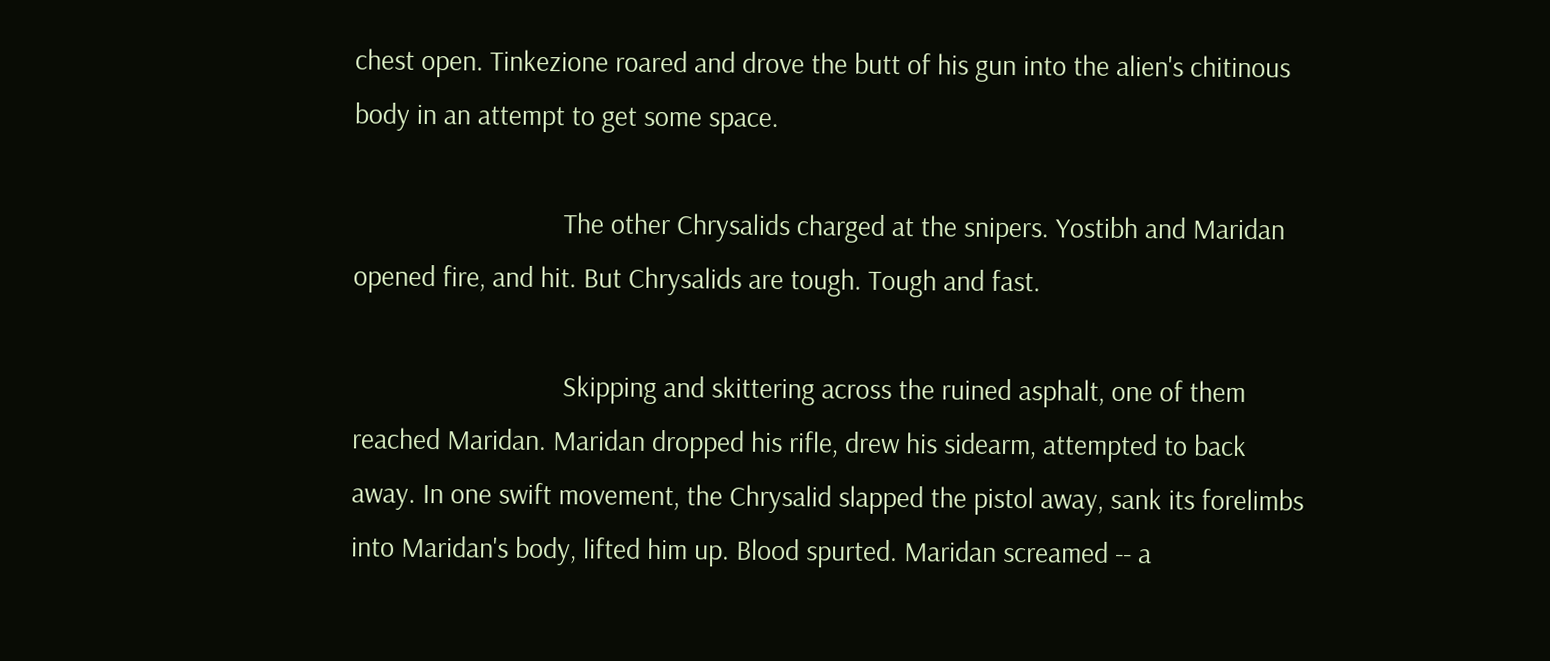chest open. Tinkezione roared and drove the butt of his gun into the alien's chitinous body in an attempt to get some space.

                              The other Chrysalids charged at the snipers. Yostibh and Maridan opened fire, and hit. But Chrysalids are tough. Tough and fast.

                              Skipping and skittering across the ruined asphalt, one of them reached Maridan. Maridan dropped his rifle, drew his sidearm, attempted to back away. In one swift movement, the Chrysalid slapped the pistol away, sank its forelimbs into Maridan's body, lifted him up. Blood spurted. Maridan screamed -- a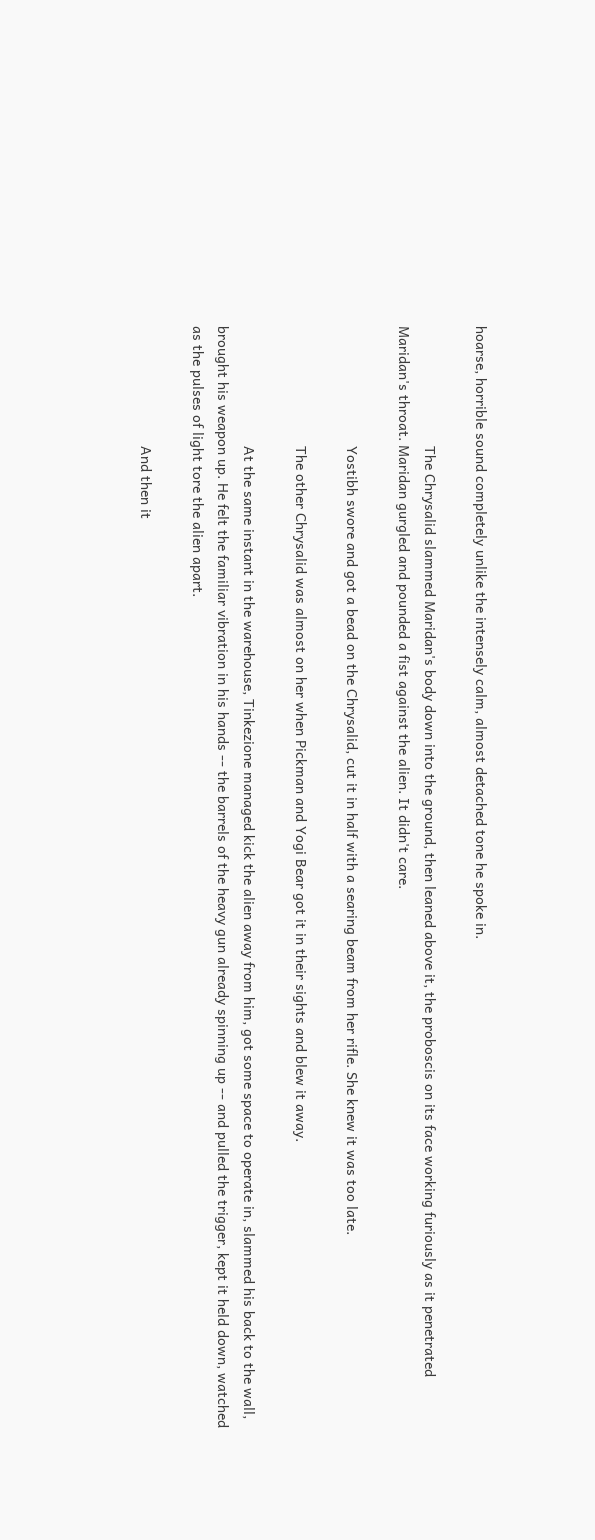hoarse, horrible sound completely unlike the intensely calm, almost detached tone he spoke in.

                              The Chrysalid slammed Maridan's body down into the ground, then leaned above it, the proboscis on its face working furiously as it penetrated Maridan's throat. Maridan gurgled and pounded a fist against the alien. It didn't care.

                              Yostibh swore and got a bead on the Chrysalid, cut it in half with a searing beam from her rifle. She knew it was too late.

                              The other Chrysalid was almost on her when Pickman and Yogi Bear got it in their sights and blew it away.

                              At the same instant in the warehouse, Tinkezione managed kick the alien away from him, got some space to operate in, slammed his back to the wall, brought his weapon up. He felt the familiar vibration in his hands -- the barrels of the heavy gun already spinning up -- and pulled the trigger, kept it held down, watched as the pulses of light tore the alien apart.

                              And then it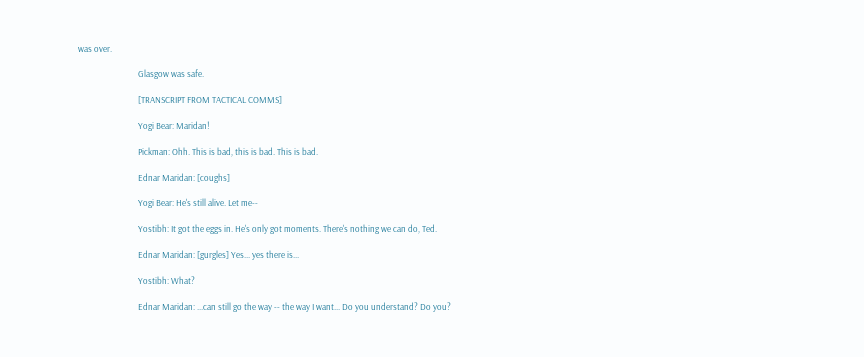was over.

                              Glasgow was safe.

                              [TRANSCRIPT FROM TACTICAL COMMS]

                              Yogi Bear: Maridan!

                              Pickman: Ohh. This is bad, this is bad. This is bad.

                              Ednar Maridan: [coughs]

                              Yogi Bear: He's still alive. Let me--

                              Yostibh: It got the eggs in. He's only got moments. There's nothing we can do, Ted.

                              Ednar Maridan: [gurgles] Yes... yes there is...

                              Yostibh: What?

                              Ednar Maridan: ...can still go the way -- the way I want... Do you understand? Do you?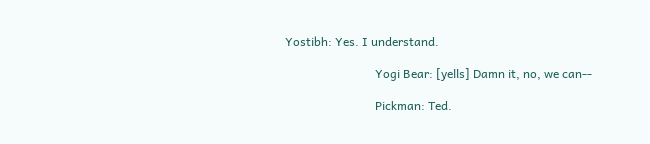Yostibh: Yes. I understand.

                              Yogi Bear: [yells] Damn it, no, we can--

                              Pickman: Ted.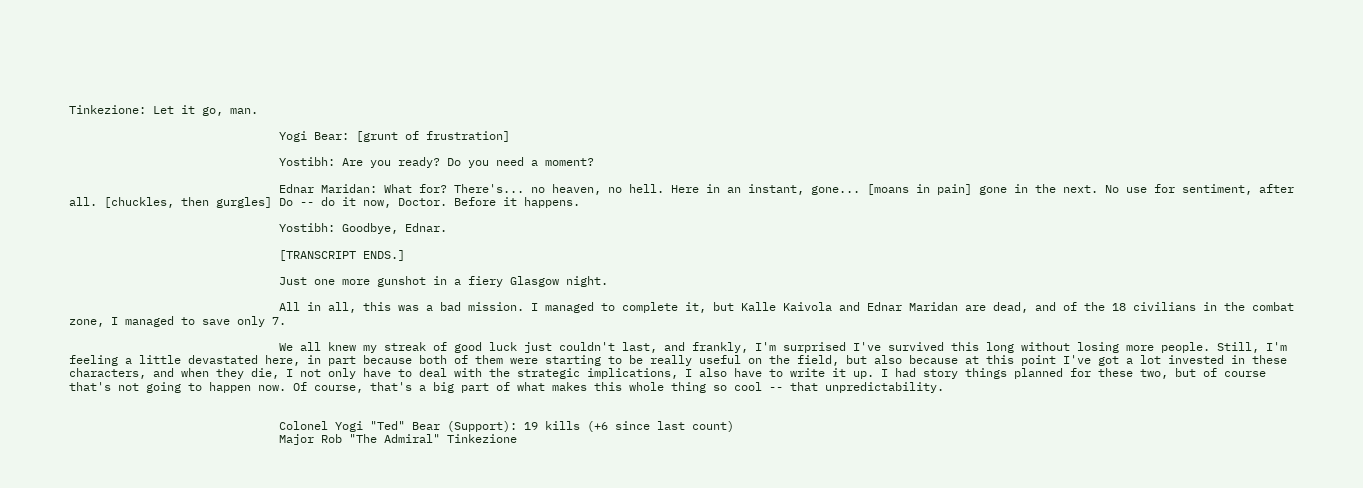Tinkezione: Let it go, man.

                              Yogi Bear: [grunt of frustration]

                              Yostibh: Are you ready? Do you need a moment?

                              Ednar Maridan: What for? There's... no heaven, no hell. Here in an instant, gone... [moans in pain] gone in the next. No use for sentiment, after all. [chuckles, then gurgles] Do -- do it now, Doctor. Before it happens.

                              Yostibh: Goodbye, Ednar.

                              [TRANSCRIPT ENDS.]

                              Just one more gunshot in a fiery Glasgow night.

                              All in all, this was a bad mission. I managed to complete it, but Kalle Kaivola and Ednar Maridan are dead, and of the 18 civilians in the combat zone, I managed to save only 7.

                              We all knew my streak of good luck just couldn't last, and frankly, I'm surprised I've survived this long without losing more people. Still, I'm feeling a little devastated here, in part because both of them were starting to be really useful on the field, but also because at this point I've got a lot invested in these characters, and when they die, I not only have to deal with the strategic implications, I also have to write it up. I had story things planned for these two, but of course that's not going to happen now. Of course, that's a big part of what makes this whole thing so cool -- that unpredictability.


                              Colonel Yogi "Ted" Bear (Support): 19 kills (+6 since last count)
                              Major Rob "The Admiral" Tinkezione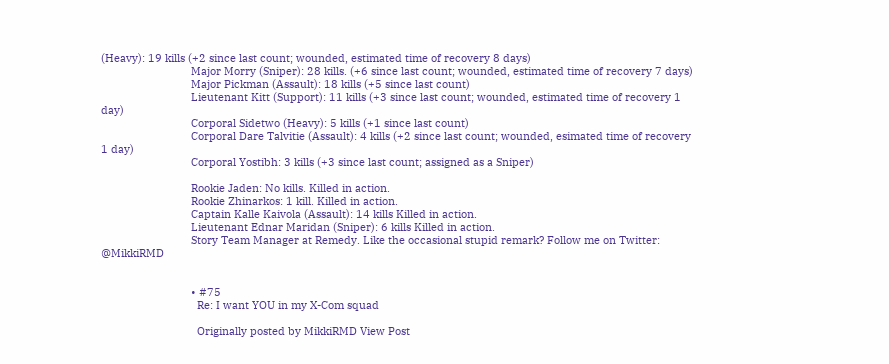(Heavy): 19 kills (+2 since last count; wounded, estimated time of recovery 8 days)
                              Major Morry (Sniper): 28 kills. (+6 since last count; wounded, estimated time of recovery 7 days)
                              Major Pickman (Assault): 18 kills (+5 since last count)
                              Lieutenant Kitt (Support): 11 kills (+3 since last count; wounded, estimated time of recovery 1 day)
                              Corporal Sidetwo (Heavy): 5 kills (+1 since last count)
                              Corporal Dare Talvitie (Assault): 4 kills (+2 since last count; wounded, esimated time of recovery 1 day)
                              Corporal Yostibh: 3 kills (+3 since last count; assigned as a Sniper)

                              Rookie Jaden: No kills. Killed in action.
                              Rookie Zhinarkos: 1 kill. Killed in action.
                              Captain Kalle Kaivola (Assault): 14 kills Killed in action.
                              Lieutenant Ednar Maridan (Sniper): 6 kills Killed in action.
                              Story Team Manager at Remedy. Like the occasional stupid remark? Follow me on Twitter: @MikkiRMD


                              • #75
                                Re: I want YOU in my X-Com squad

                                Originally posted by MikkiRMD View Post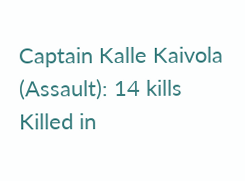Captain Kalle Kaivola (Assault): 14 kills Killed in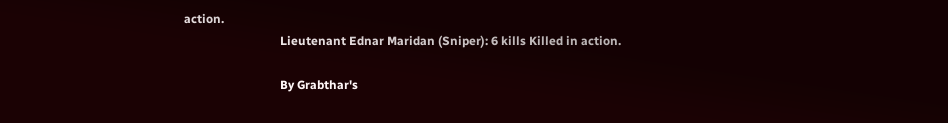action.
                                Lieutenant Ednar Maridan (Sniper): 6 kills Killed in action.

                                By Grabthar's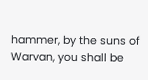hammer, by the suns of Warvan, you shall be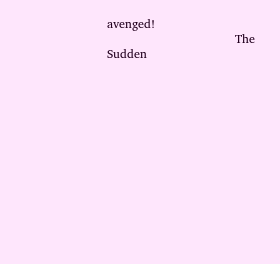avenged!
                                The Sudden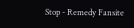Stop - Remedy Fansite